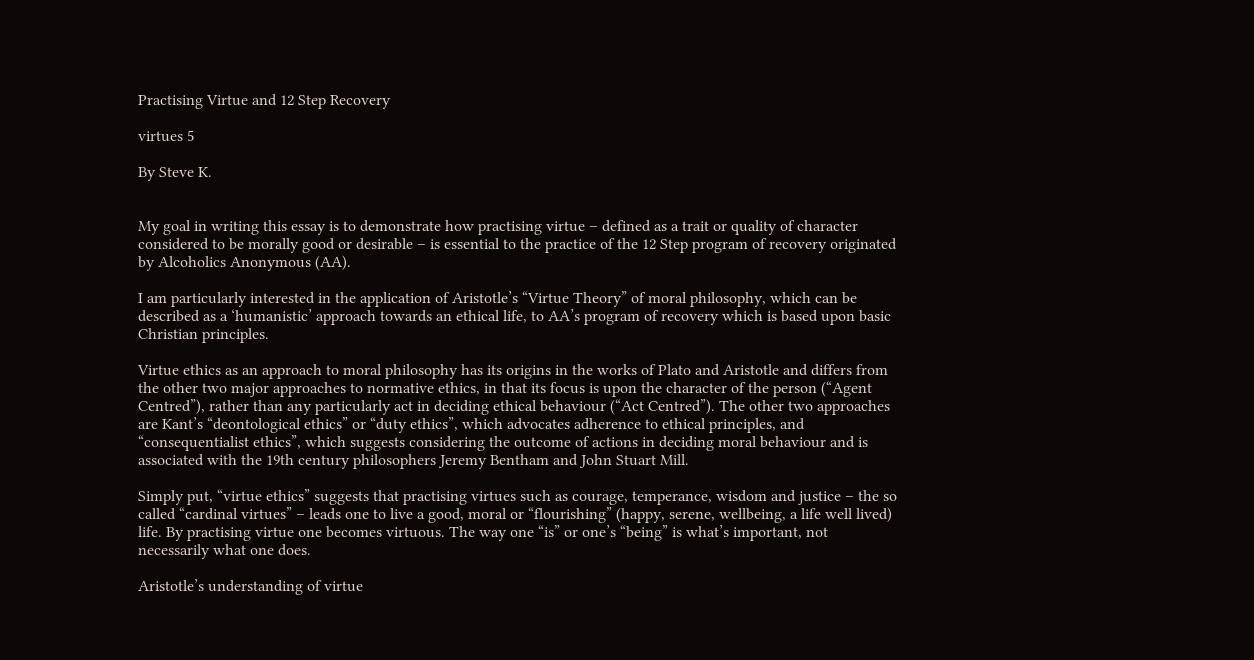Practising Virtue and 12 Step Recovery

virtues 5

By Steve K.


My goal in writing this essay is to demonstrate how practising virtue – defined as a trait or quality of character considered to be morally good or desirable – is essential to the practice of the 12 Step program of recovery originated by Alcoholics Anonymous (AA).

I am particularly interested in the application of Aristotle’s “Virtue Theory” of moral philosophy, which can be described as a ‘humanistic’ approach towards an ethical life, to AA’s program of recovery which is based upon basic Christian principles.

Virtue ethics as an approach to moral philosophy has its origins in the works of Plato and Aristotle and differs from the other two major approaches to normative ethics, in that its focus is upon the character of the person (“Agent Centred”), rather than any particularly act in deciding ethical behaviour (“Act Centred”). The other two approaches are Kant’s “deontological ethics” or “duty ethics”, which advocates adherence to ethical principles, and “consequentialist ethics”, which suggests considering the outcome of actions in deciding moral behaviour and is associated with the 19th century philosophers Jeremy Bentham and John Stuart Mill.

Simply put, “virtue ethics” suggests that practising virtues such as courage, temperance, wisdom and justice – the so called “cardinal virtues” – leads one to live a good, moral or “flourishing” (happy, serene, wellbeing, a life well lived) life. By practising virtue one becomes virtuous. The way one “is” or one’s “being” is what’s important, not necessarily what one does.

Aristotle’s understanding of virtue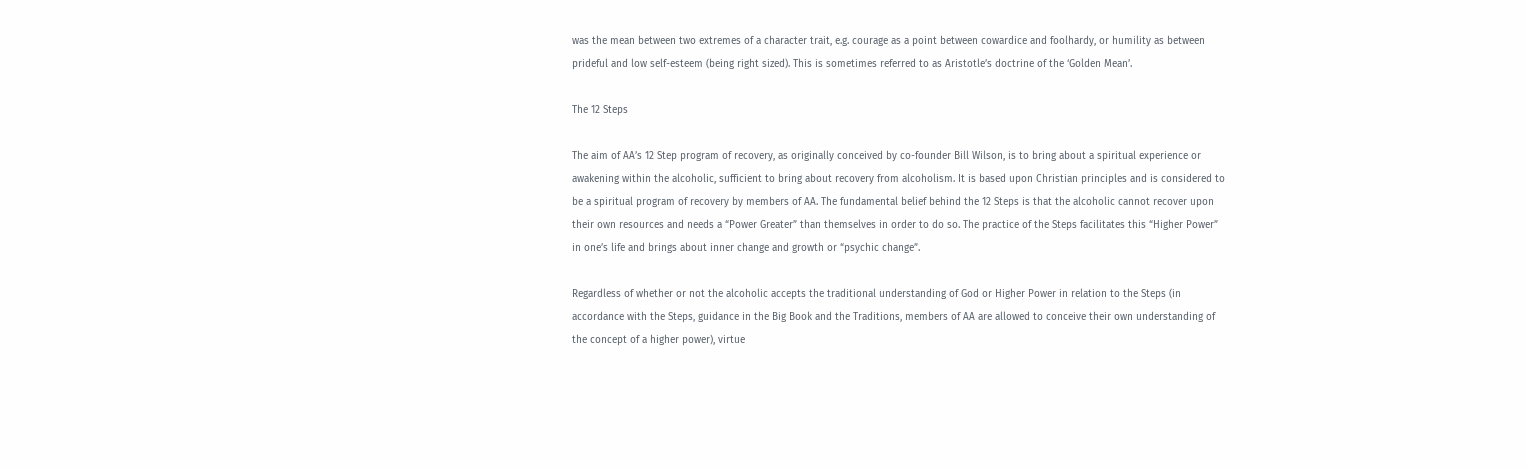was the mean between two extremes of a character trait, e.g. courage as a point between cowardice and foolhardy, or humility as between prideful and low self-esteem (being right sized). This is sometimes referred to as Aristotle’s doctrine of the ‘Golden Mean’.

The 12 Steps

The aim of AA’s 12 Step program of recovery, as originally conceived by co-founder Bill Wilson, is to bring about a spiritual experience or awakening within the alcoholic, sufficient to bring about recovery from alcoholism. It is based upon Christian principles and is considered to be a spiritual program of recovery by members of AA. The fundamental belief behind the 12 Steps is that the alcoholic cannot recover upon their own resources and needs a “Power Greater” than themselves in order to do so. The practice of the Steps facilitates this “Higher Power” in one’s life and brings about inner change and growth or “psychic change”.

Regardless of whether or not the alcoholic accepts the traditional understanding of God or Higher Power in relation to the Steps (in accordance with the Steps, guidance in the Big Book and the Traditions, members of AA are allowed to conceive their own understanding of the concept of a higher power), virtue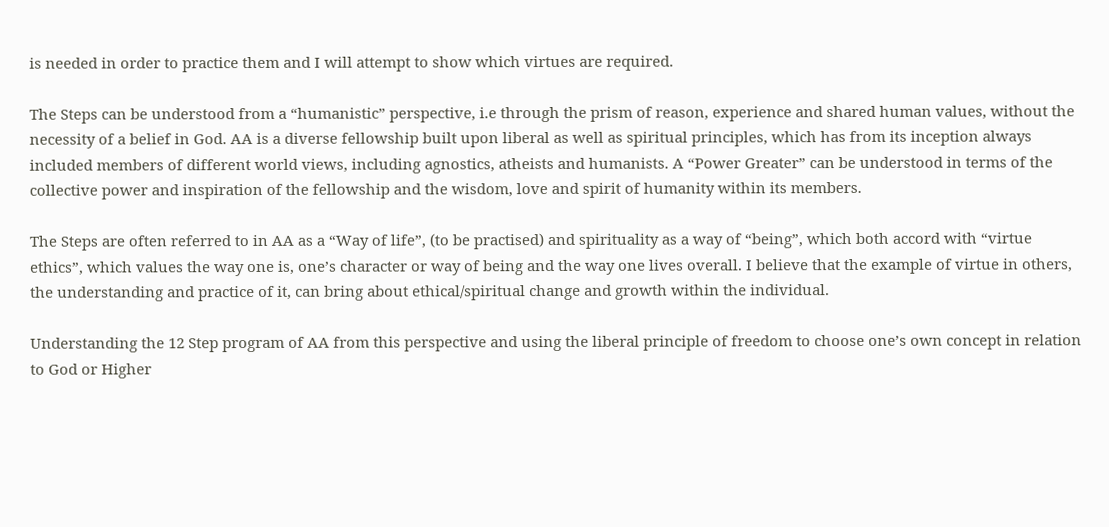is needed in order to practice them and I will attempt to show which virtues are required.

The Steps can be understood from a “humanistic” perspective, i.e through the prism of reason, experience and shared human values, without the necessity of a belief in God. AA is a diverse fellowship built upon liberal as well as spiritual principles, which has from its inception always included members of different world views, including agnostics, atheists and humanists. A “Power Greater” can be understood in terms of the collective power and inspiration of the fellowship and the wisdom, love and spirit of humanity within its members.

The Steps are often referred to in AA as a “Way of life”, (to be practised) and spirituality as a way of “being”, which both accord with “virtue ethics”, which values the way one is, one’s character or way of being and the way one lives overall. I believe that the example of virtue in others, the understanding and practice of it, can bring about ethical/spiritual change and growth within the individual.

Understanding the 12 Step program of AA from this perspective and using the liberal principle of freedom to choose one’s own concept in relation to God or Higher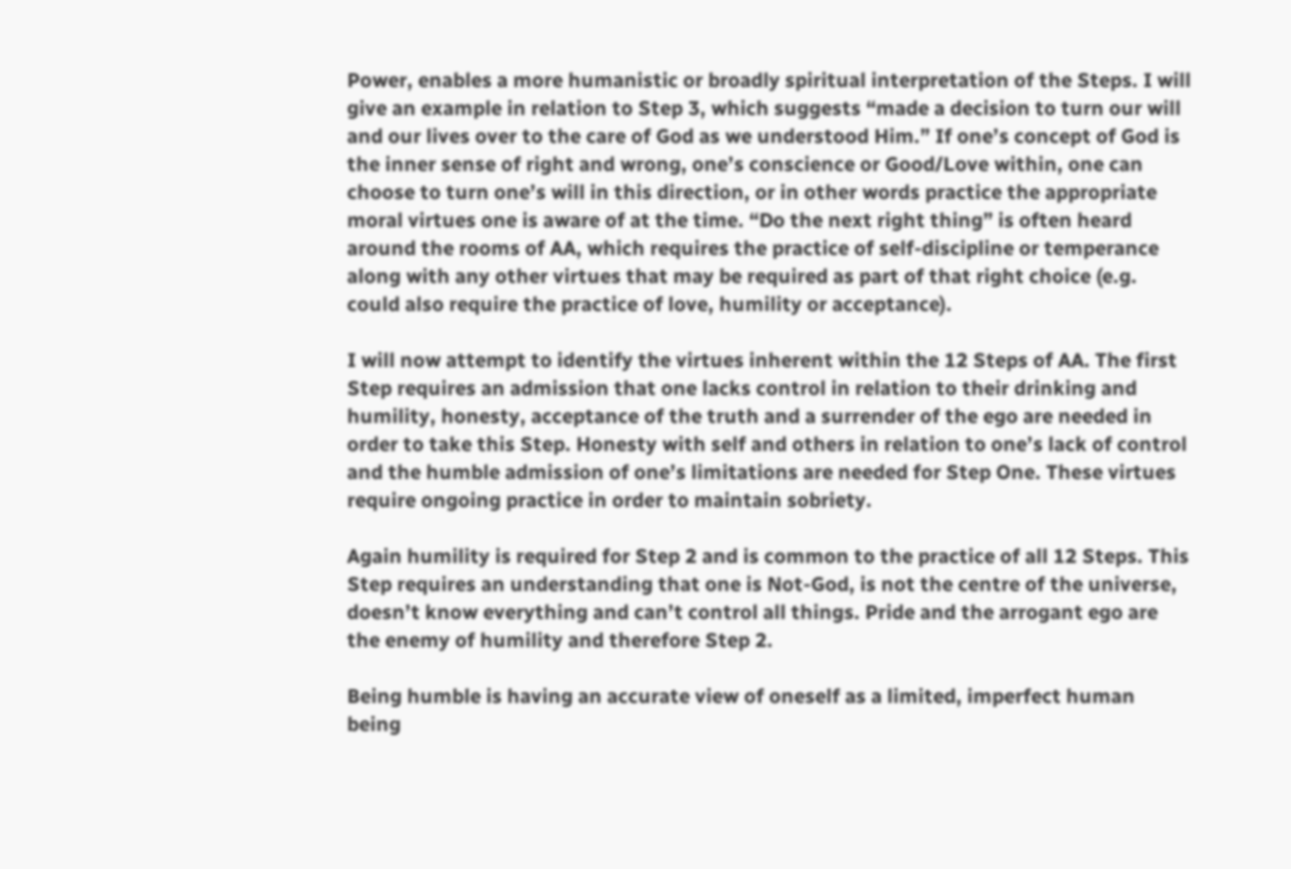Power, enables a more humanistic or broadly spiritual interpretation of the Steps. I will give an example in relation to Step 3, which suggests “made a decision to turn our will and our lives over to the care of God as we understood Him.” If one’s concept of God is the inner sense of right and wrong, one’s conscience or Good/Love within, one can choose to turn one’s will in this direction, or in other words practice the appropriate moral virtues one is aware of at the time. “Do the next right thing” is often heard around the rooms of AA, which requires the practice of self-discipline or temperance along with any other virtues that may be required as part of that right choice (e.g. could also require the practice of love, humility or acceptance).

I will now attempt to identify the virtues inherent within the 12 Steps of AA. The first Step requires an admission that one lacks control in relation to their drinking and humility, honesty, acceptance of the truth and a surrender of the ego are needed in order to take this Step. Honesty with self and others in relation to one’s lack of control and the humble admission of one’s limitations are needed for Step One. These virtues require ongoing practice in order to maintain sobriety.

Again humility is required for Step 2 and is common to the practice of all 12 Steps. This Step requires an understanding that one is Not-God, is not the centre of the universe, doesn’t know everything and can’t control all things. Pride and the arrogant ego are the enemy of humility and therefore Step 2.

Being humble is having an accurate view of oneself as a limited, imperfect human being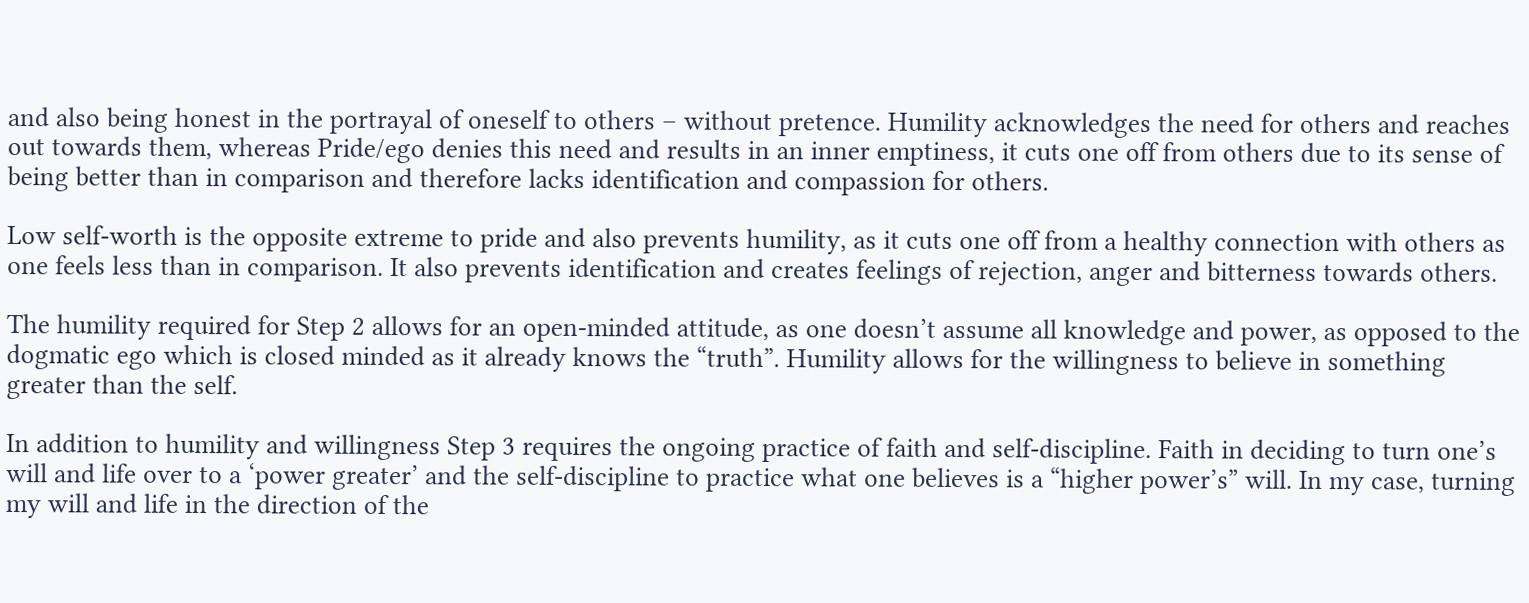and also being honest in the portrayal of oneself to others – without pretence. Humility acknowledges the need for others and reaches out towards them, whereas Pride/ego denies this need and results in an inner emptiness, it cuts one off from others due to its sense of being better than in comparison and therefore lacks identification and compassion for others.

Low self-worth is the opposite extreme to pride and also prevents humility, as it cuts one off from a healthy connection with others as one feels less than in comparison. It also prevents identification and creates feelings of rejection, anger and bitterness towards others.

The humility required for Step 2 allows for an open-minded attitude, as one doesn’t assume all knowledge and power, as opposed to the dogmatic ego which is closed minded as it already knows the “truth”. Humility allows for the willingness to believe in something greater than the self.

In addition to humility and willingness Step 3 requires the ongoing practice of faith and self-discipline. Faith in deciding to turn one’s will and life over to a ‘power greater’ and the self-discipline to practice what one believes is a “higher power’s” will. In my case, turning my will and life in the direction of the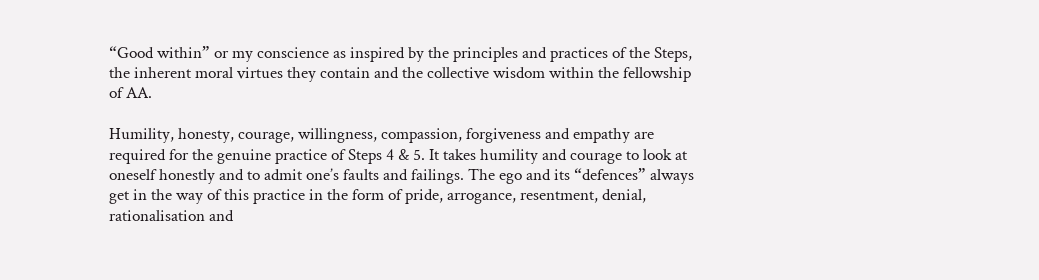“Good within” or my conscience as inspired by the principles and practices of the Steps, the inherent moral virtues they contain and the collective wisdom within the fellowship of AA.

Humility, honesty, courage, willingness, compassion, forgiveness and empathy are required for the genuine practice of Steps 4 & 5. It takes humility and courage to look at oneself honestly and to admit one’s faults and failings. The ego and its “defences” always get in the way of this practice in the form of pride, arrogance, resentment, denial, rationalisation and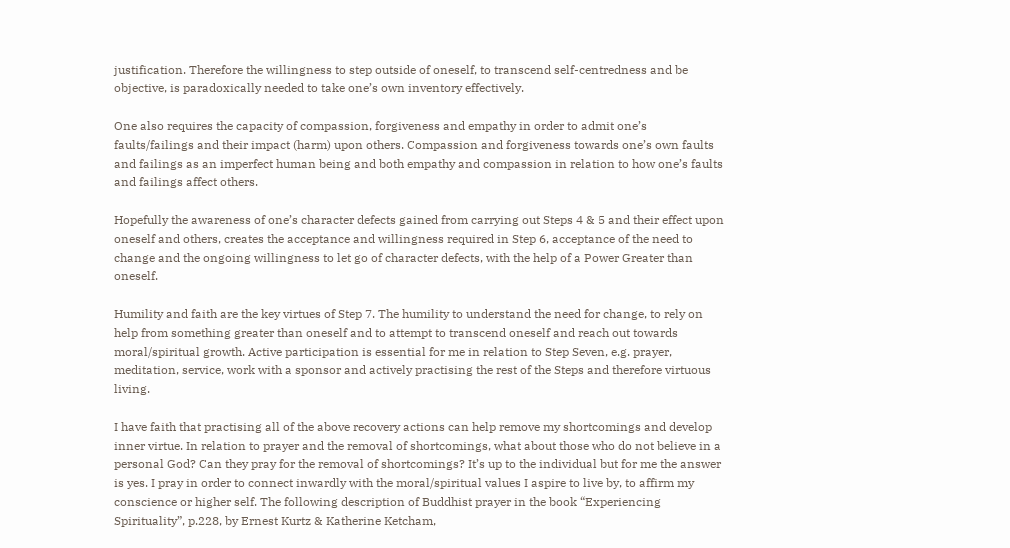justification. Therefore the willingness to step outside of oneself, to transcend self-centredness and be objective, is paradoxically needed to take one’s own inventory effectively.

One also requires the capacity of compassion, forgiveness and empathy in order to admit one’s faults/failings and their impact (harm) upon others. Compassion and forgiveness towards one’s own faults and failings as an imperfect human being and both empathy and compassion in relation to how one’s faults and failings affect others.

Hopefully the awareness of one’s character defects gained from carrying out Steps 4 & 5 and their effect upon oneself and others, creates the acceptance and willingness required in Step 6, acceptance of the need to change and the ongoing willingness to let go of character defects, with the help of a Power Greater than oneself.

Humility and faith are the key virtues of Step 7. The humility to understand the need for change, to rely on help from something greater than oneself and to attempt to transcend oneself and reach out towards moral/spiritual growth. Active participation is essential for me in relation to Step Seven, e.g. prayer, meditation, service, work with a sponsor and actively practising the rest of the Steps and therefore virtuous living.

I have faith that practising all of the above recovery actions can help remove my shortcomings and develop inner virtue. In relation to prayer and the removal of shortcomings, what about those who do not believe in a personal God? Can they pray for the removal of shortcomings? It’s up to the individual but for me the answer is yes. I pray in order to connect inwardly with the moral/spiritual values I aspire to live by, to affirm my conscience or higher self. The following description of Buddhist prayer in the book “Experiencing Spirituality”, p.228, by Ernest Kurtz & Katherine Ketcham,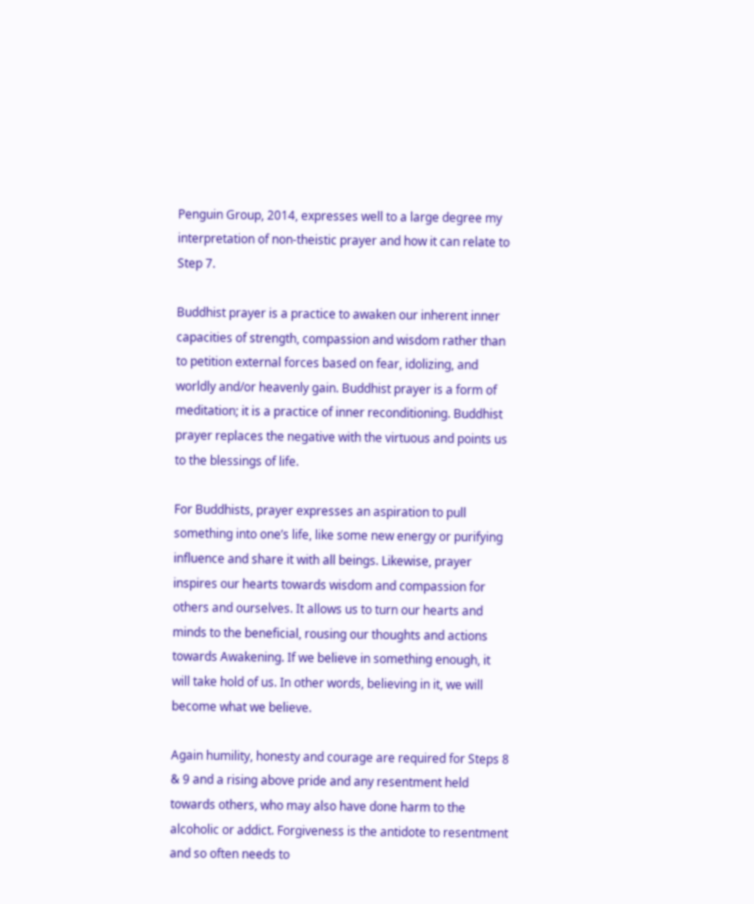Penguin Group, 2014, expresses well to a large degree my interpretation of non-theistic prayer and how it can relate to Step 7.

Buddhist prayer is a practice to awaken our inherent inner capacities of strength, compassion and wisdom rather than to petition external forces based on fear, idolizing, and worldly and/or heavenly gain. Buddhist prayer is a form of meditation; it is a practice of inner reconditioning. Buddhist prayer replaces the negative with the virtuous and points us to the blessings of life.

For Buddhists, prayer expresses an aspiration to pull something into one’s life, like some new energy or purifying influence and share it with all beings. Likewise, prayer inspires our hearts towards wisdom and compassion for others and ourselves. It allows us to turn our hearts and minds to the beneficial, rousing our thoughts and actions towards Awakening. If we believe in something enough, it will take hold of us. In other words, believing in it, we will become what we believe.

Again humility, honesty and courage are required for Steps 8 & 9 and a rising above pride and any resentment held towards others, who may also have done harm to the alcoholic or addict. Forgiveness is the antidote to resentment and so often needs to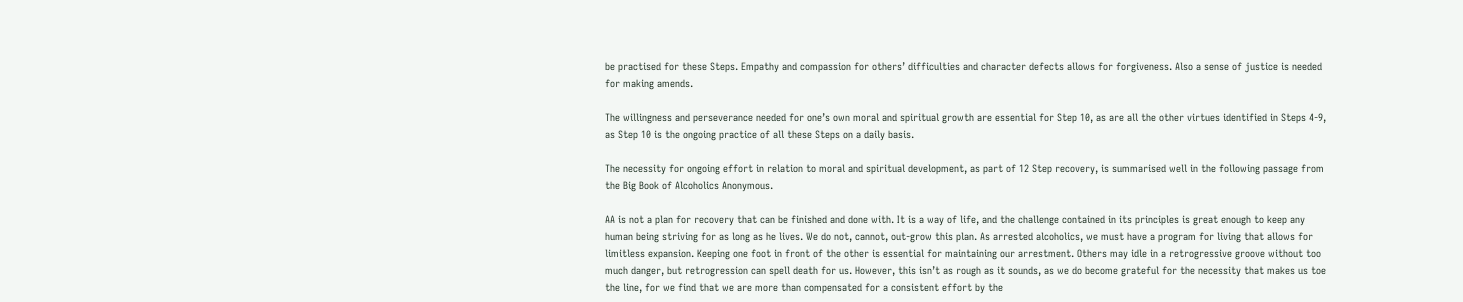be practised for these Steps. Empathy and compassion for others’ difficulties and character defects allows for forgiveness. Also a sense of justice is needed for making amends.

The willingness and perseverance needed for one’s own moral and spiritual growth are essential for Step 10, as are all the other virtues identified in Steps 4-9, as Step 10 is the ongoing practice of all these Steps on a daily basis.

The necessity for ongoing effort in relation to moral and spiritual development, as part of 12 Step recovery, is summarised well in the following passage from the Big Book of Alcoholics Anonymous.

AA is not a plan for recovery that can be finished and done with. It is a way of life, and the challenge contained in its principles is great enough to keep any human being striving for as long as he lives. We do not, cannot, out-grow this plan. As arrested alcoholics, we must have a program for living that allows for limitless expansion. Keeping one foot in front of the other is essential for maintaining our arrestment. Others may idle in a retrogressive groove without too much danger, but retrogression can spell death for us. However, this isn’t as rough as it sounds, as we do become grateful for the necessity that makes us toe the line, for we find that we are more than compensated for a consistent effort by the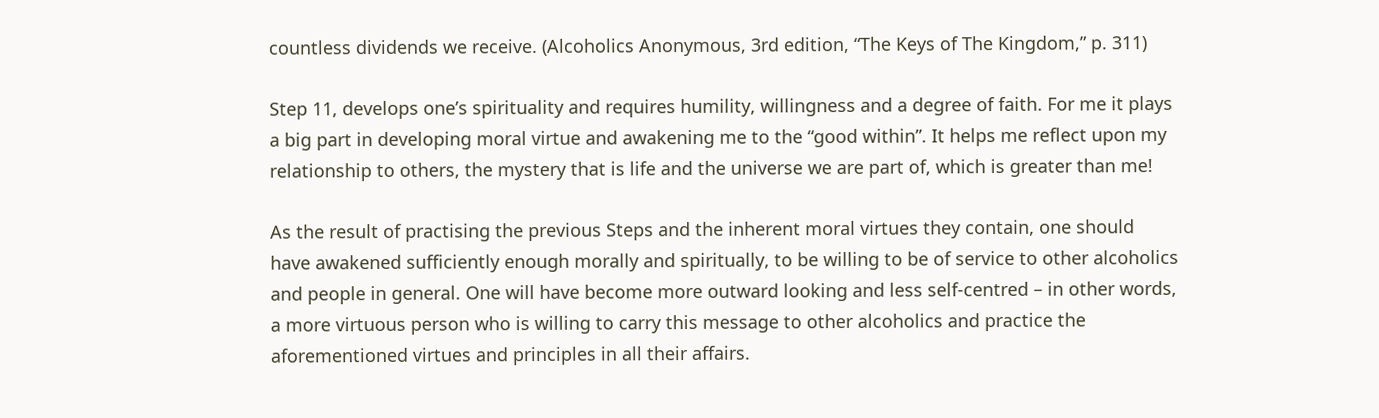countless dividends we receive. (Alcoholics Anonymous, 3rd edition, “The Keys of The Kingdom,” p. 311)

Step 11, develops one’s spirituality and requires humility, willingness and a degree of faith. For me it plays a big part in developing moral virtue and awakening me to the “good within”. It helps me reflect upon my relationship to others, the mystery that is life and the universe we are part of, which is greater than me!

As the result of practising the previous Steps and the inherent moral virtues they contain, one should have awakened sufficiently enough morally and spiritually, to be willing to be of service to other alcoholics and people in general. One will have become more outward looking and less self-centred – in other words, a more virtuous person who is willing to carry this message to other alcoholics and practice the aforementioned virtues and principles in all their affairs.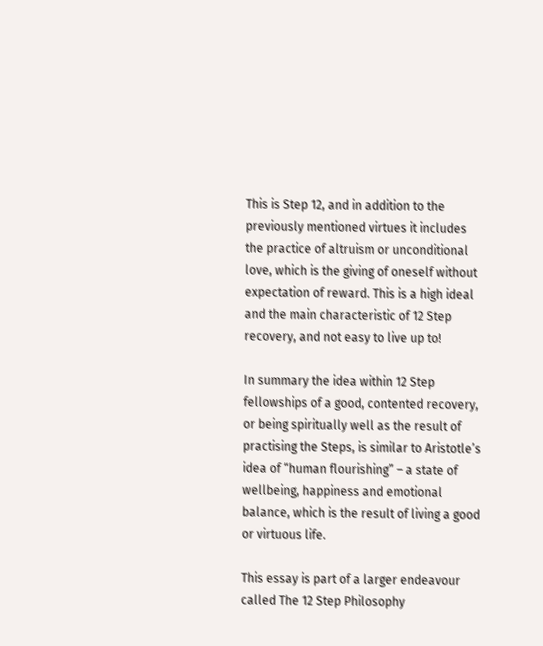This is Step 12, and in addition to the previously mentioned virtues it includes the practice of altruism or unconditional love, which is the giving of oneself without expectation of reward. This is a high ideal and the main characteristic of 12 Step recovery, and not easy to live up to!

In summary the idea within 12 Step fellowships of a good, contented recovery, or being spiritually well as the result of practising the Steps, is similar to Aristotle’s idea of “human flourishing” – a state of wellbeing, happiness and emotional balance, which is the result of living a good or virtuous life.

This essay is part of a larger endeavour called The 12 Step Philosophy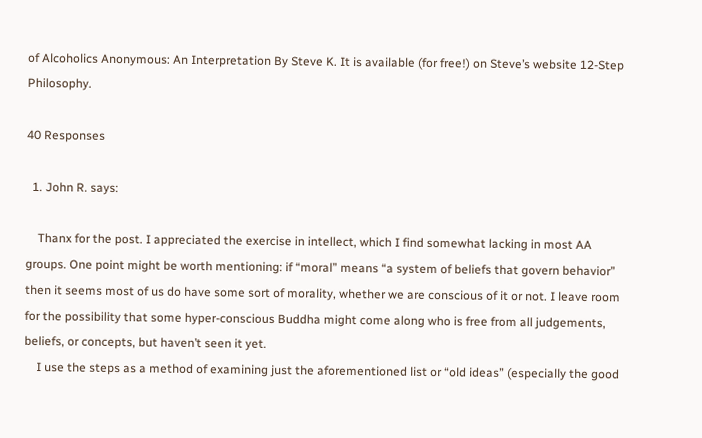of Alcoholics Anonymous: An Interpretation By Steve K. It is available (for free!) on Steve’s website 12-Step Philosophy.

40 Responses

  1. John R. says:

    Thanx for the post. I appreciated the exercise in intellect, which I find somewhat lacking in most AA groups. One point might be worth mentioning: if “moral” means “a system of beliefs that govern behavior” then it seems most of us do have some sort of morality, whether we are conscious of it or not. I leave room for the possibility that some hyper-conscious Buddha might come along who is free from all judgements, beliefs, or concepts, but haven’t seen it yet.
    I use the steps as a method of examining just the aforementioned list or “old ideas” (especially the good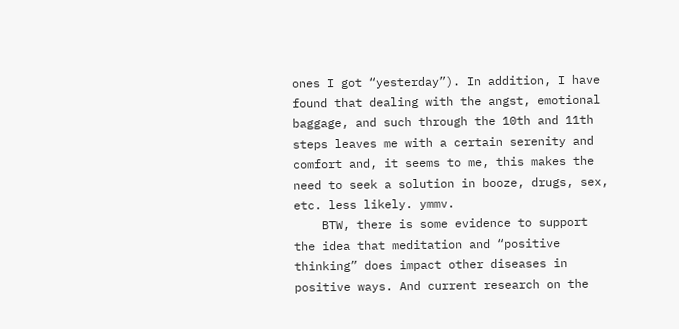ones I got “yesterday”). In addition, I have found that dealing with the angst, emotional baggage, and such through the 10th and 11th steps leaves me with a certain serenity and comfort and, it seems to me, this makes the need to seek a solution in booze, drugs, sex, etc. less likely. ymmv.
    BTW, there is some evidence to support the idea that meditation and “positive thinking” does impact other diseases in positive ways. And current research on the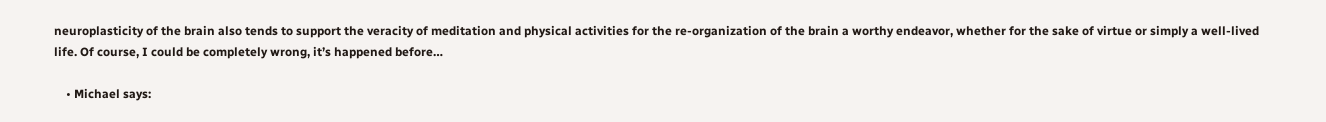neuroplasticity of the brain also tends to support the veracity of meditation and physical activities for the re-organization of the brain a worthy endeavor, whether for the sake of virtue or simply a well-lived life. Of course, I could be completely wrong, it’s happened before…

    • Michael says: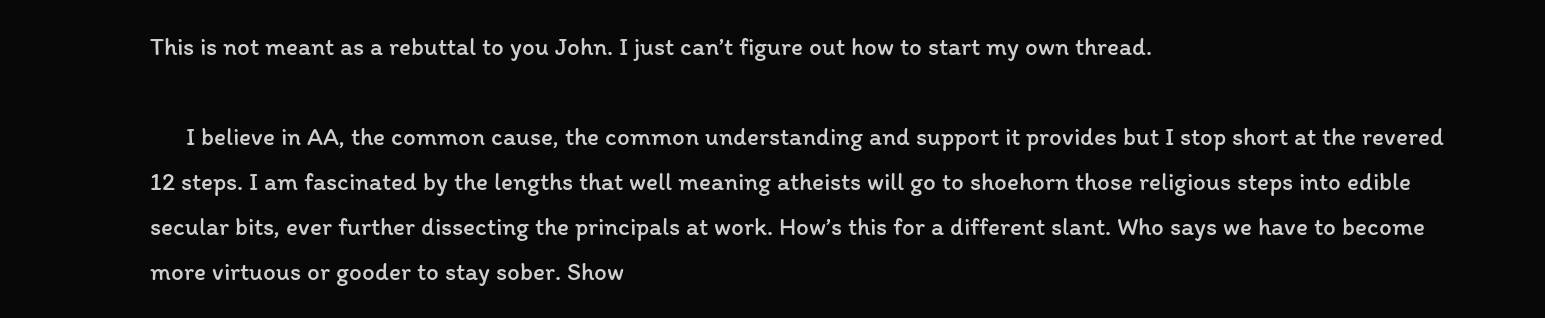This is not meant as a rebuttal to you John. I just can’t figure out how to start my own thread.

      I believe in AA, the common cause, the common understanding and support it provides but I stop short at the revered 12 steps. I am fascinated by the lengths that well meaning atheists will go to shoehorn those religious steps into edible secular bits, ever further dissecting the principals at work. How’s this for a different slant. Who says we have to become more virtuous or gooder to stay sober. Show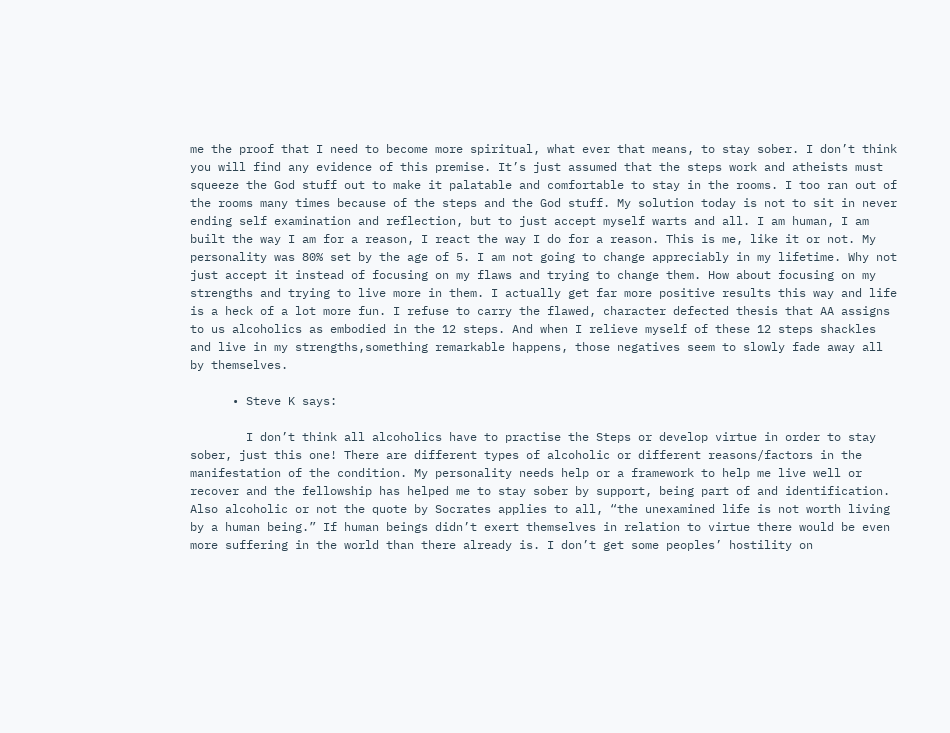me the proof that I need to become more spiritual, what ever that means, to stay sober. I don’t think you will find any evidence of this premise. It’s just assumed that the steps work and atheists must squeeze the God stuff out to make it palatable and comfortable to stay in the rooms. I too ran out of the rooms many times because of the steps and the God stuff. My solution today is not to sit in never ending self examination and reflection, but to just accept myself warts and all. I am human, I am built the way I am for a reason, I react the way I do for a reason. This is me, like it or not. My personality was 80% set by the age of 5. I am not going to change appreciably in my lifetime. Why not just accept it instead of focusing on my flaws and trying to change them. How about focusing on my strengths and trying to live more in them. I actually get far more positive results this way and life is a heck of a lot more fun. I refuse to carry the flawed, character defected thesis that AA assigns to us alcoholics as embodied in the 12 steps. And when I relieve myself of these 12 steps shackles and live in my strengths,something remarkable happens, those negatives seem to slowly fade away all by themselves.

      • Steve K says:

        I don’t think all alcoholics have to practise the Steps or develop virtue in order to stay sober, just this one! There are different types of alcoholic or different reasons/factors in the manifestation of the condition. My personality needs help or a framework to help me live well or recover and the fellowship has helped me to stay sober by support, being part of and identification. Also alcoholic or not the quote by Socrates applies to all, “the unexamined life is not worth living by a human being.” If human beings didn’t exert themselves in relation to virtue there would be even more suffering in the world than there already is. I don’t get some peoples’ hostility on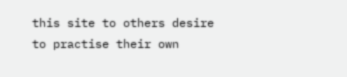this site to others desire to practise their own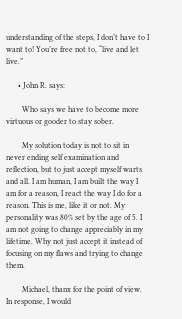understanding of the steps, I don’t have to I want to! You’re free not to, “live and let live.”

      • John R. says:

        Who says we have to become more virtuous or gooder to stay sober.

        My solution today is not to sit in never ending self examination and reflection, but to just accept myself warts and all. I am human, I am built the way I am for a reason, I react the way I do for a reason. This is me, like it or not. My personality was 80% set by the age of 5. I am not going to change appreciably in my lifetime. Why not just accept it instead of focusing on my flaws and trying to change them.

        Michael, thanx for the point of view. In response, I would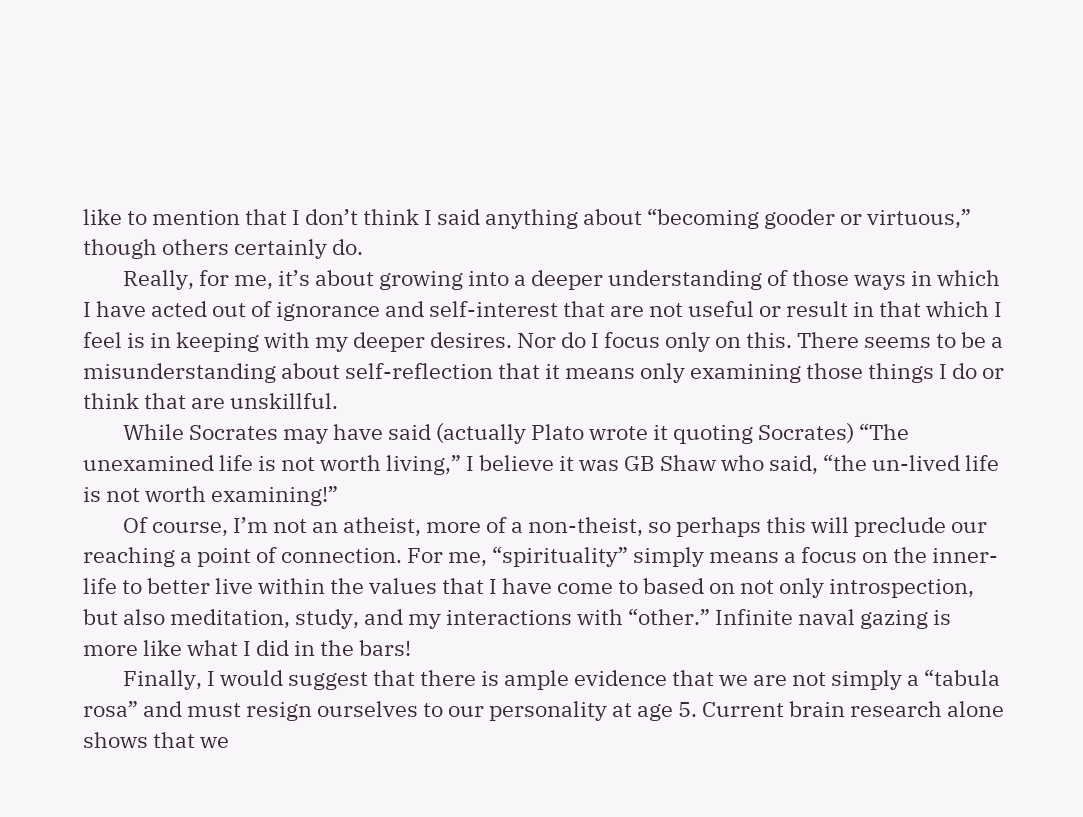like to mention that I don’t think I said anything about “becoming gooder or virtuous,” though others certainly do.
        Really, for me, it’s about growing into a deeper understanding of those ways in which I have acted out of ignorance and self-interest that are not useful or result in that which I feel is in keeping with my deeper desires. Nor do I focus only on this. There seems to be a misunderstanding about self-reflection that it means only examining those things I do or think that are unskillful.
        While Socrates may have said (actually Plato wrote it quoting Socrates) “The unexamined life is not worth living,” I believe it was GB Shaw who said, “the un-lived life is not worth examining!”
        Of course, I’m not an atheist, more of a non-theist, so perhaps this will preclude our reaching a point of connection. For me, “spirituality” simply means a focus on the inner-life to better live within the values that I have come to based on not only introspection, but also meditation, study, and my interactions with “other.” Infinite naval gazing is more like what I did in the bars!
        Finally, I would suggest that there is ample evidence that we are not simply a “tabula rosa” and must resign ourselves to our personality at age 5. Current brain research alone shows that we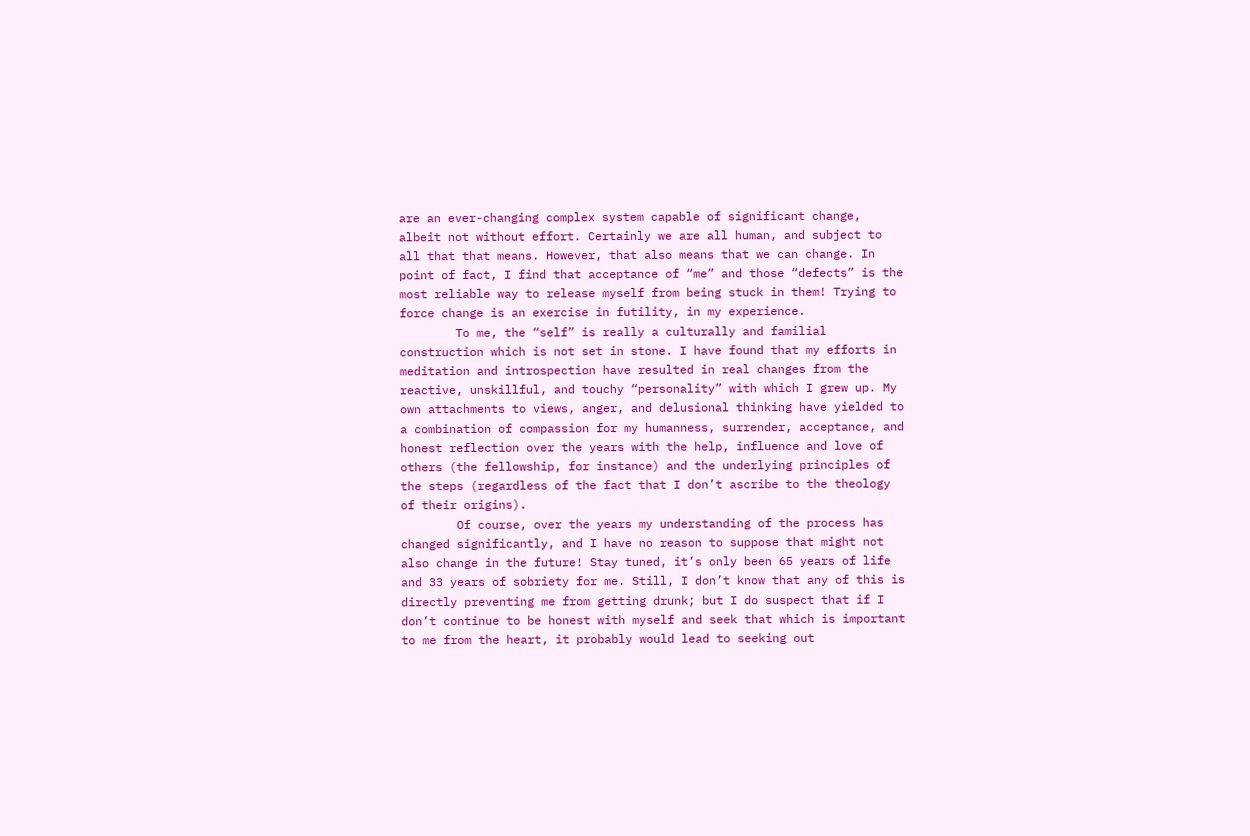are an ever-changing complex system capable of significant change, albeit not without effort. Certainly we are all human, and subject to all that that means. However, that also means that we can change. In point of fact, I find that acceptance of “me” and those “defects” is the most reliable way to release myself from being stuck in them! Trying to force change is an exercise in futility, in my experience.
        To me, the “self” is really a culturally and familial construction which is not set in stone. I have found that my efforts in meditation and introspection have resulted in real changes from the reactive, unskillful, and touchy “personality” with which I grew up. My own attachments to views, anger, and delusional thinking have yielded to a combination of compassion for my humanness, surrender, acceptance, and honest reflection over the years with the help, influence and love of others (the fellowship, for instance) and the underlying principles of the steps (regardless of the fact that I don’t ascribe to the theology of their origins).
        Of course, over the years my understanding of the process has changed significantly, and I have no reason to suppose that might not also change in the future! Stay tuned, it’s only been 65 years of life and 33 years of sobriety for me. Still, I don’t know that any of this is directly preventing me from getting drunk; but I do suspect that if I don’t continue to be honest with myself and seek that which is important to me from the heart, it probably would lead to seeking out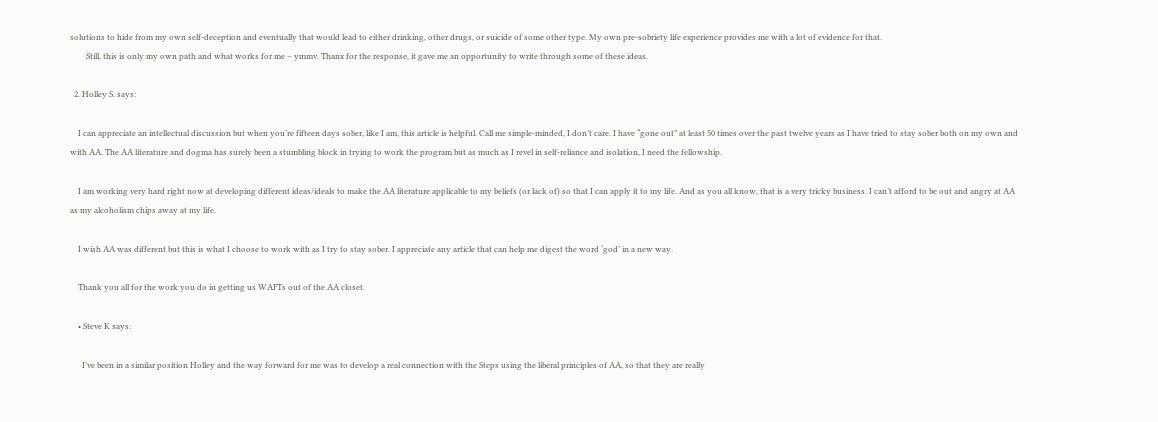solutions to hide from my own self-deception and eventually that would lead to either drinking, other drugs, or suicide of some other type. My own pre-sobriety life experience provides me with a lot of evidence for that.
        Still, this is only my own path and what works for me – ymmv. Thanx for the response, it gave me an opportunity to write through some of these ideas.

  2. Holley S. says:

    I can appreciate an intellectual discussion but when you’re fifteen days sober, like I am, this article is helpful. Call me simple-minded, I don’t care. I have “gone out” at least 50 times over the past twelve years as I have tried to stay sober both on my own and with AA. The AA literature and dogma has surely been a stumbling block in trying to work the program but as much as I revel in self-reliance and isolation, I need the fellowship.

    I am working very hard right now at developing different ideas/ideals to make the AA literature applicable to my beliefs (or lack of) so that I can apply it to my life. And as you all know, that is a very tricky business. I can’t afford to be out and angry at AA as my alcoholism chips away at my life.

    I wish AA was different but this is what I choose to work with as I try to stay sober. I appreciate any article that can help me digest the word ‘god’ in a new way.

    Thank you all for the work you do in getting us WAFTs out of the AA closet.

    • Steve K says:

      I’ve been in a similar position Holley and the way forward for me was to develop a real connection with the Steps using the liberal principles of AA, so that they are really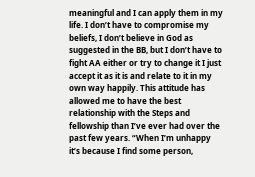meaningful and I can apply them in my life. I don’t have to compromise my beliefs, I don’t believe in God as suggested in the BB, but I don’t have to fight AA either or try to change it I just accept it as it is and relate to it in my own way happily. This attitude has allowed me to have the best relationship with the Steps and fellowship than I’ve ever had over the past few years. “When I’m unhappy it’s because I find some person,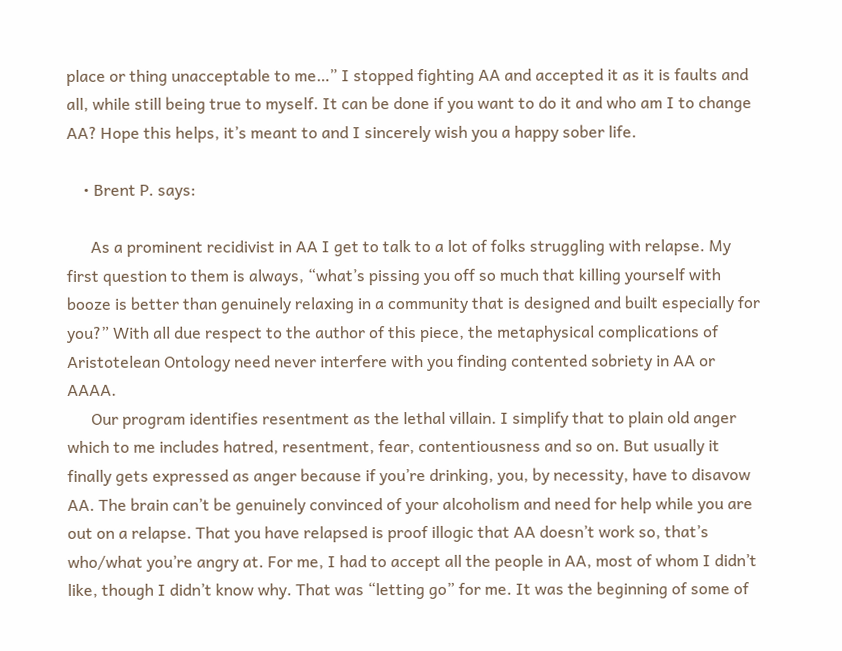place or thing unacceptable to me…” I stopped fighting AA and accepted it as it is faults and all, while still being true to myself. It can be done if you want to do it and who am I to change AA? Hope this helps, it’s meant to and I sincerely wish you a happy sober life.

    • Brent P. says:

      As a prominent recidivist in AA I get to talk to a lot of folks struggling with relapse. My first question to them is always, “what’s pissing you off so much that killing yourself with booze is better than genuinely relaxing in a community that is designed and built especially for you?” With all due respect to the author of this piece, the metaphysical complications of Aristotelean Ontology need never interfere with you finding contented sobriety in AA or AAAA.
      Our program identifies resentment as the lethal villain. I simplify that to plain old anger which to me includes hatred, resentment, fear, contentiousness and so on. But usually it finally gets expressed as anger because if you’re drinking, you, by necessity, have to disavow AA. The brain can’t be genuinely convinced of your alcoholism and need for help while you are out on a relapse. That you have relapsed is proof illogic that AA doesn’t work so, that’s who/what you’re angry at. For me, I had to accept all the people in AA, most of whom I didn’t like, though I didn’t know why. That was “letting go” for me. It was the beginning of some of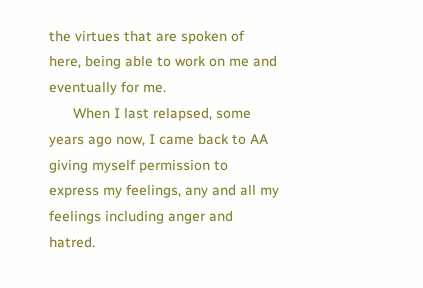the virtues that are spoken of here, being able to work on me and eventually for me.
      When I last relapsed, some years ago now, I came back to AA giving myself permission to express my feelings, any and all my feelings including anger and hatred.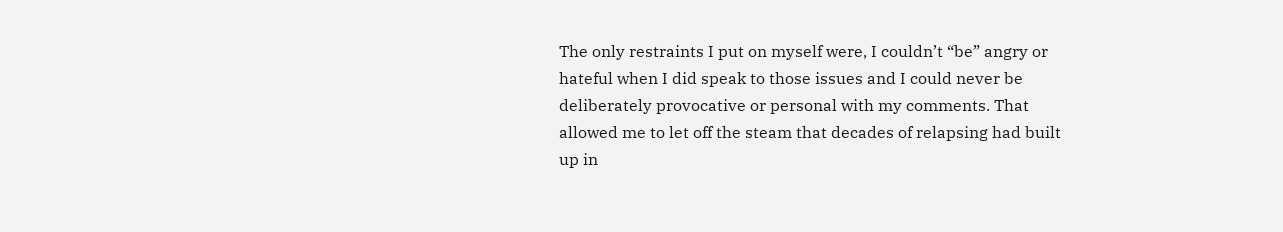The only restraints I put on myself were, I couldn’t “be” angry or hateful when I did speak to those issues and I could never be deliberately provocative or personal with my comments. That allowed me to let off the steam that decades of relapsing had built up in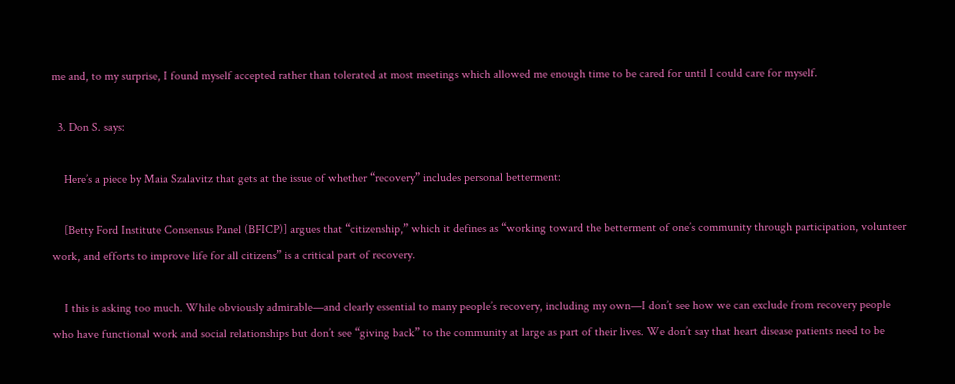me and, to my surprise, I found myself accepted rather than tolerated at most meetings which allowed me enough time to be cared for until I could care for myself.

  3. Don S. says:

    Here’s a piece by Maia Szalavitz that gets at the issue of whether “recovery” includes personal betterment:

    [Betty Ford Institute Consensus Panel (BFICP)] argues that “citizenship,” which it defines as “working toward the betterment of one’s community through participation, volunteer work, and efforts to improve life for all citizens” is a critical part of recovery.

    I this is asking too much. While obviously admirable—and clearly essential to many people’s recovery, including my own—I don’t see how we can exclude from recovery people who have functional work and social relationships but don’t see “giving back” to the community at large as part of their lives. We don’t say that heart disease patients need to be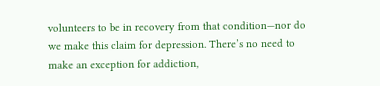volunteers to be in recovery from that condition—nor do we make this claim for depression. There’s no need to make an exception for addiction,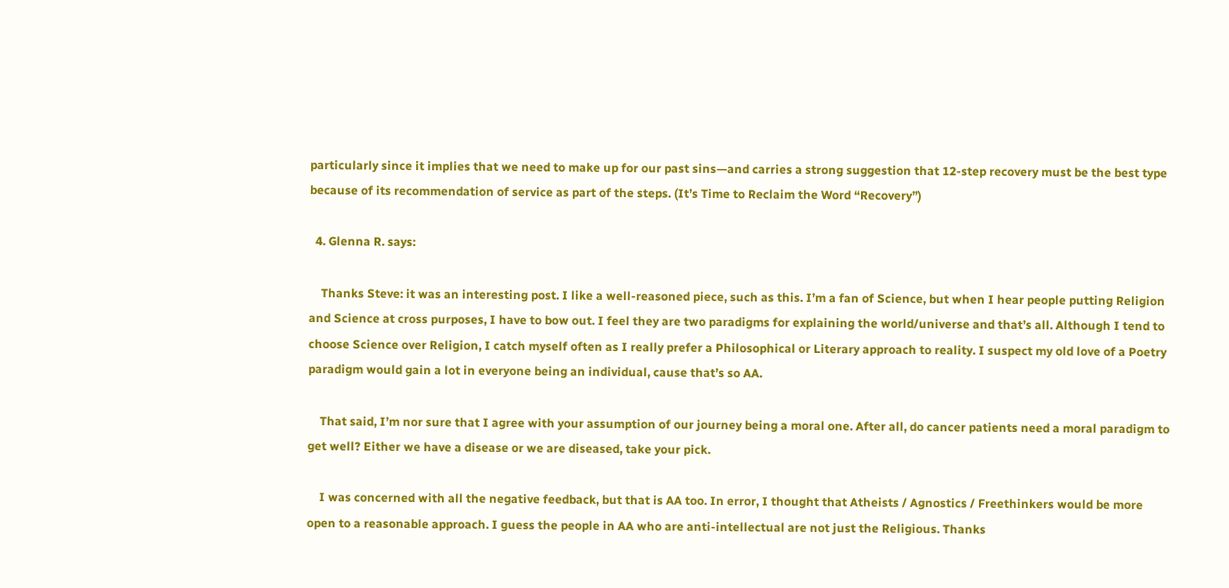particularly since it implies that we need to make up for our past sins—and carries a strong suggestion that 12-step recovery must be the best type because of its recommendation of service as part of the steps. (It’s Time to Reclaim the Word “Recovery”)

  4. Glenna R. says:

    Thanks Steve: it was an interesting post. I like a well-reasoned piece, such as this. I’m a fan of Science, but when I hear people putting Religion and Science at cross purposes, I have to bow out. I feel they are two paradigms for explaining the world/universe and that’s all. Although I tend to choose Science over Religion, I catch myself often as I really prefer a Philosophical or Literary approach to reality. I suspect my old love of a Poetry paradigm would gain a lot in everyone being an individual, cause that’s so AA.

    That said, I’m nor sure that I agree with your assumption of our journey being a moral one. After all, do cancer patients need a moral paradigm to get well? Either we have a disease or we are diseased, take your pick.

    I was concerned with all the negative feedback, but that is AA too. In error, I thought that Atheists / Agnostics / Freethinkers would be more open to a reasonable approach. I guess the people in AA who are anti-intellectual are not just the Religious. Thanks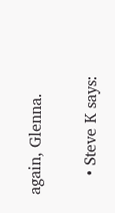again, Glenna.

    • Steve K says: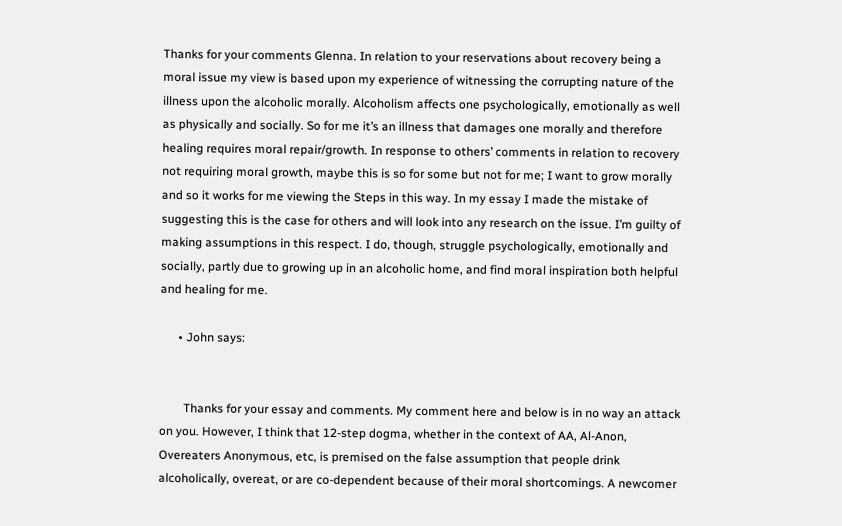Thanks for your comments Glenna. In relation to your reservations about recovery being a moral issue my view is based upon my experience of witnessing the corrupting nature of the illness upon the alcoholic morally. Alcoholism affects one psychologically, emotionally as well as physically and socially. So for me it’s an illness that damages one morally and therefore healing requires moral repair/growth. In response to others’ comments in relation to recovery not requiring moral growth, maybe this is so for some but not for me; I want to grow morally and so it works for me viewing the Steps in this way. In my essay I made the mistake of suggesting this is the case for others and will look into any research on the issue. I’m guilty of making assumptions in this respect. I do, though, struggle psychologically, emotionally and socially, partly due to growing up in an alcoholic home, and find moral inspiration both helpful and healing for me.

      • John says:


        Thanks for your essay and comments. My comment here and below is in no way an attack on you. However, I think that 12-step dogma, whether in the context of AA, Al-Anon, Overeaters Anonymous, etc, is premised on the false assumption that people drink alcoholically, overeat, or are co-dependent because of their moral shortcomings. A newcomer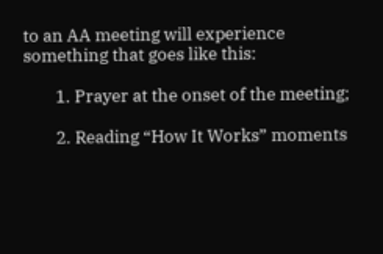to an AA meeting will experience something that goes like this:

        1. Prayer at the onset of the meeting;

        2. Reading “How It Works” moments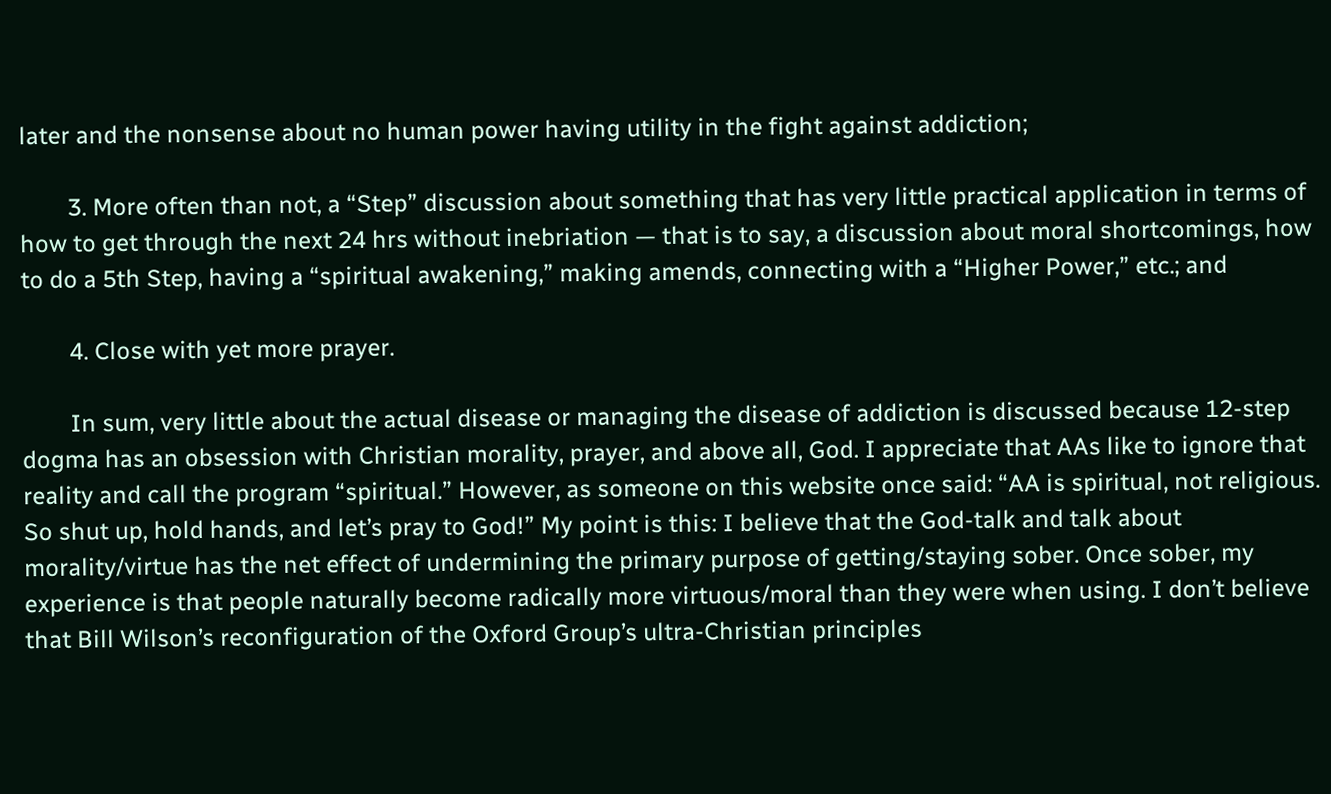later and the nonsense about no human power having utility in the fight against addiction;

        3. More often than not, a “Step” discussion about something that has very little practical application in terms of how to get through the next 24 hrs without inebriation — that is to say, a discussion about moral shortcomings, how to do a 5th Step, having a “spiritual awakening,” making amends, connecting with a “Higher Power,” etc.; and

        4. Close with yet more prayer.

        In sum, very little about the actual disease or managing the disease of addiction is discussed because 12-step dogma has an obsession with Christian morality, prayer, and above all, God. I appreciate that AAs like to ignore that reality and call the program “spiritual.” However, as someone on this website once said: “AA is spiritual, not religious. So shut up, hold hands, and let’s pray to God!” My point is this: I believe that the God-talk and talk about morality/virtue has the net effect of undermining the primary purpose of getting/staying sober. Once sober, my experience is that people naturally become radically more virtuous/moral than they were when using. I don’t believe that Bill Wilson’s reconfiguration of the Oxford Group’s ultra-Christian principles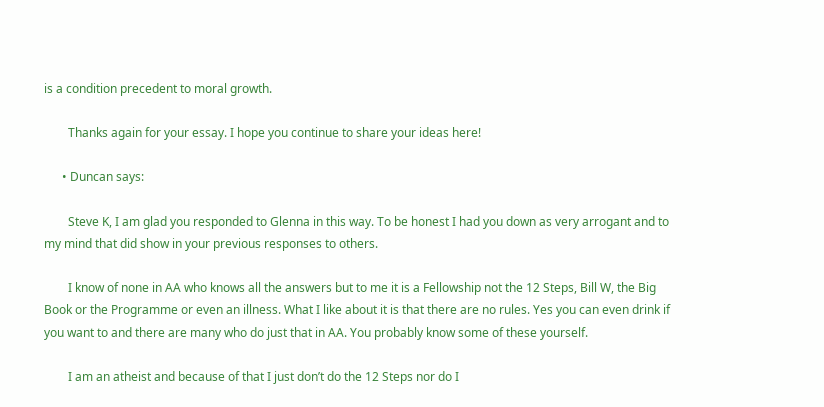is a condition precedent to moral growth.

        Thanks again for your essay. I hope you continue to share your ideas here!

      • Duncan says:

        Steve K, I am glad you responded to Glenna in this way. To be honest I had you down as very arrogant and to my mind that did show in your previous responses to others.

        I know of none in AA who knows all the answers but to me it is a Fellowship not the 12 Steps, Bill W, the Big Book or the Programme or even an illness. What I like about it is that there are no rules. Yes you can even drink if you want to and there are many who do just that in AA. You probably know some of these yourself.

        I am an atheist and because of that I just don’t do the 12 Steps nor do I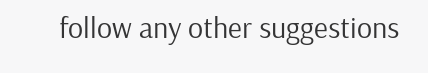follow any other suggestions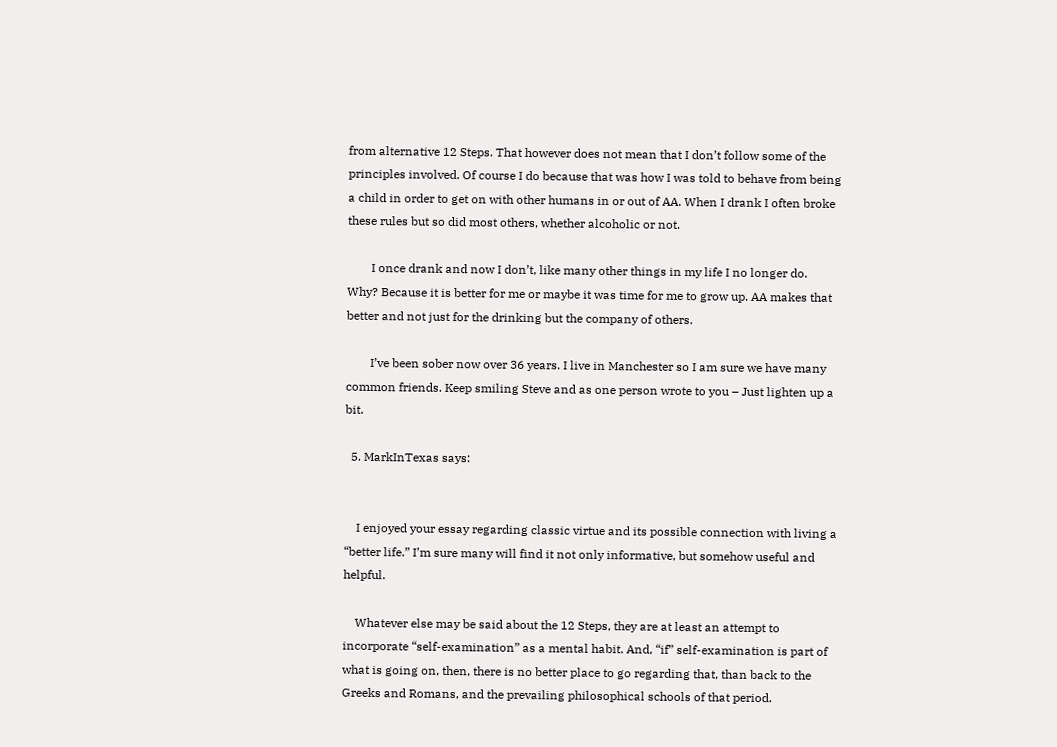from alternative 12 Steps. That however does not mean that I don’t follow some of the principles involved. Of course I do because that was how I was told to behave from being a child in order to get on with other humans in or out of AA. When I drank I often broke these rules but so did most others, whether alcoholic or not.

        I once drank and now I don’t, like many other things in my life I no longer do. Why? Because it is better for me or maybe it was time for me to grow up. AA makes that better and not just for the drinking but the company of others.

        I’ve been sober now over 36 years. I live in Manchester so I am sure we have many common friends. Keep smiling Steve and as one person wrote to you – Just lighten up a bit.

  5. MarkInTexas says:


    I enjoyed your essay regarding classic virtue and its possible connection with living a “better life.” I’m sure many will find it not only informative, but somehow useful and helpful.

    Whatever else may be said about the 12 Steps, they are at least an attempt to incorporate “self-examination” as a mental habit. And, “if” self-examination is part of what is going on, then, there is no better place to go regarding that, than back to the Greeks and Romans, and the prevailing philosophical schools of that period.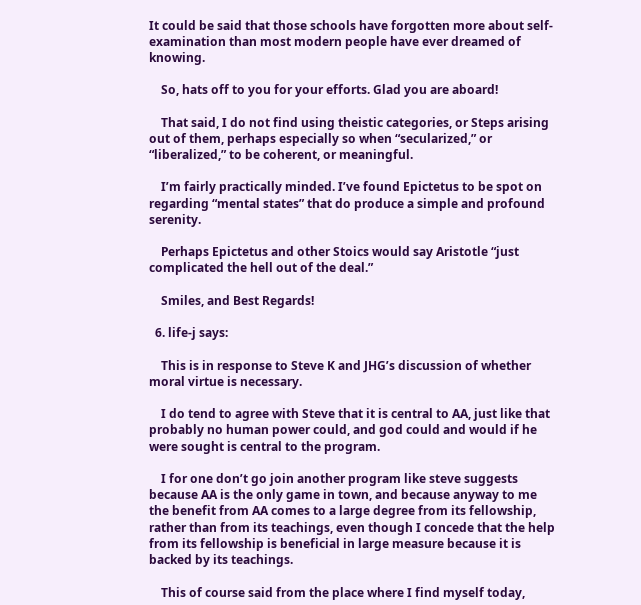It could be said that those schools have forgotten more about self-examination than most modern people have ever dreamed of knowing.

    So, hats off to you for your efforts. Glad you are aboard!

    That said, I do not find using theistic categories, or Steps arising out of them, perhaps especially so when “secularized,” or “liberalized,” to be coherent, or meaningful.

    I’m fairly practically minded. I’ve found Epictetus to be spot on regarding “mental states” that do produce a simple and profound serenity.

    Perhaps Epictetus and other Stoics would say Aristotle “just complicated the hell out of the deal.”

    Smiles, and Best Regards!

  6. life-j says:

    This is in response to Steve K and JHG’s discussion of whether moral virtue is necessary.

    I do tend to agree with Steve that it is central to AA, just like that probably no human power could, and god could and would if he were sought is central to the program.

    I for one don’t go join another program like steve suggests because AA is the only game in town, and because anyway to me the benefit from AA comes to a large degree from its fellowship, rather than from its teachings, even though I concede that the help from its fellowship is beneficial in large measure because it is backed by its teachings.

    This of course said from the place where I find myself today,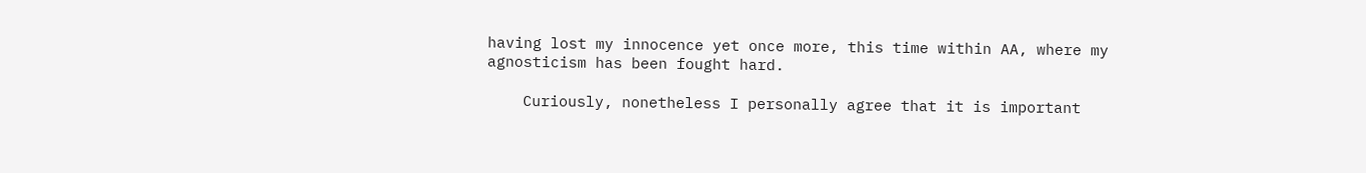having lost my innocence yet once more, this time within AA, where my agnosticism has been fought hard.

    Curiously, nonetheless I personally agree that it is important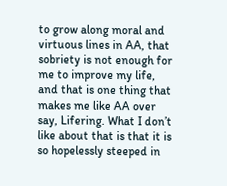to grow along moral and virtuous lines in AA, that sobriety is not enough for me to improve my life, and that is one thing that makes me like AA over say, Lifering. What I don’t like about that is that it is so hopelessly steeped in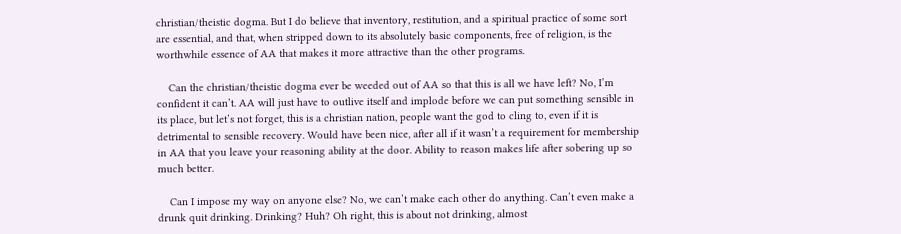christian/theistic dogma. But I do believe that inventory, restitution, and a spiritual practice of some sort are essential, and that, when stripped down to its absolutely basic components, free of religion, is the worthwhile essence of AA that makes it more attractive than the other programs.

    Can the christian/theistic dogma ever be weeded out of AA so that this is all we have left? No, I’m confident it can’t. AA will just have to outlive itself and implode before we can put something sensible in its place, but let’s not forget, this is a christian nation, people want the god to cling to, even if it is detrimental to sensible recovery. Would have been nice, after all if it wasn’t a requirement for membership in AA that you leave your reasoning ability at the door. Ability to reason makes life after sobering up so much better.

    Can I impose my way on anyone else? No, we can’t make each other do anything. Can’t even make a drunk quit drinking. Drinking? Huh? Oh right, this is about not drinking, almost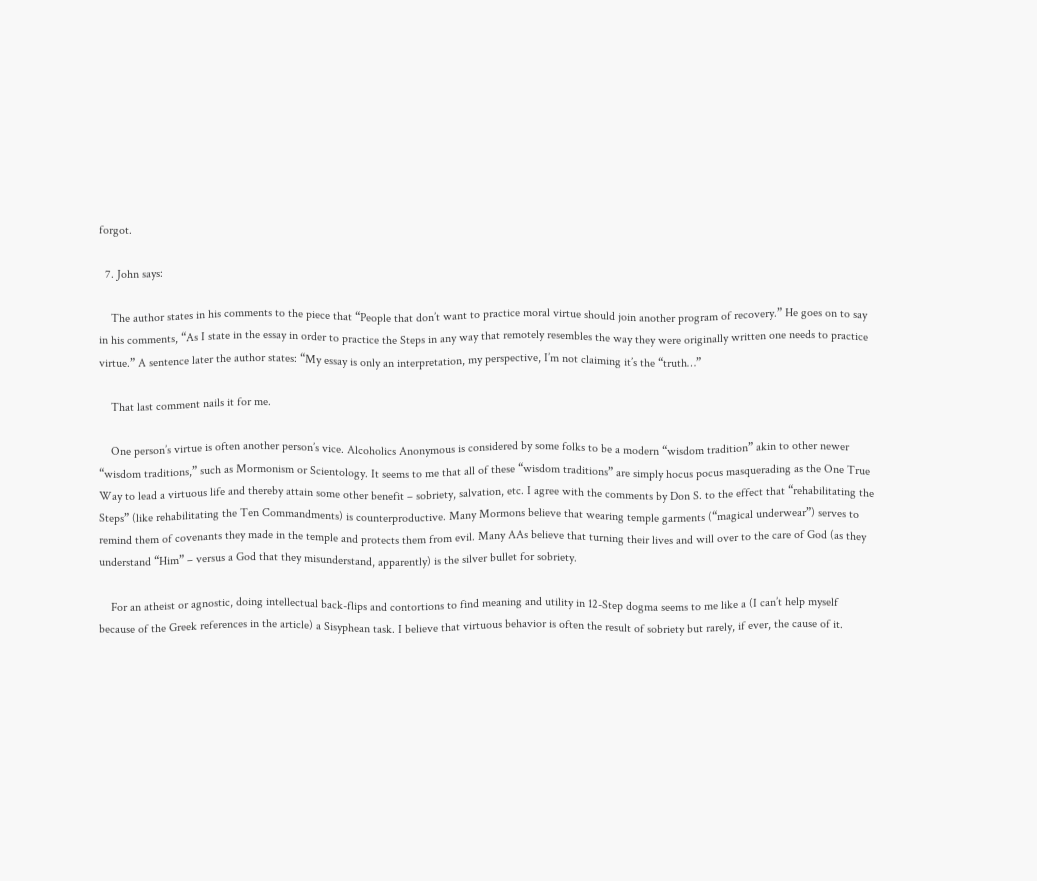forgot.

  7. John says:

    The author states in his comments to the piece that “People that don’t want to practice moral virtue should join another program of recovery.” He goes on to say in his comments, “As I state in the essay in order to practice the Steps in any way that remotely resembles the way they were originally written one needs to practice virtue.” A sentence later the author states: “My essay is only an interpretation, my perspective, I’m not claiming it’s the “truth…”

    That last comment nails it for me.

    One person’s virtue is often another person’s vice. Alcoholics Anonymous is considered by some folks to be a modern “wisdom tradition” akin to other newer “wisdom traditions,” such as Mormonism or Scientology. It seems to me that all of these “wisdom traditions” are simply hocus pocus masquerading as the One True Way to lead a virtuous life and thereby attain some other benefit – sobriety, salvation, etc. I agree with the comments by Don S. to the effect that “rehabilitating the Steps” (like rehabilitating the Ten Commandments) is counterproductive. Many Mormons believe that wearing temple garments (“magical underwear”) serves to remind them of covenants they made in the temple and protects them from evil. Many AAs believe that turning their lives and will over to the care of God (as they understand “Him” – versus a God that they misunderstand, apparently) is the silver bullet for sobriety.

    For an atheist or agnostic, doing intellectual back-flips and contortions to find meaning and utility in 12-Step dogma seems to me like a (I can’t help myself because of the Greek references in the article) a Sisyphean task. I believe that virtuous behavior is often the result of sobriety but rarely, if ever, the cause of it.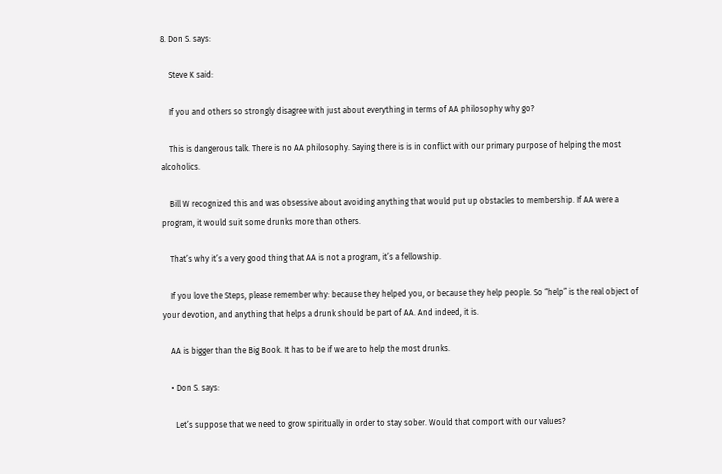8. Don S. says:

    Steve K said:

    If you and others so strongly disagree with just about everything in terms of AA philosophy why go?

    This is dangerous talk. There is no AA philosophy. Saying there is is in conflict with our primary purpose of helping the most alcoholics.

    Bill W recognized this and was obsessive about avoiding anything that would put up obstacles to membership. If AA were a program, it would suit some drunks more than others.

    That’s why it’s a very good thing that AA is not a program, it’s a fellowship.

    If you love the Steps, please remember why: because they helped you, or because they help people. So “help” is the real object of your devotion, and anything that helps a drunk should be part of AA. And indeed, it is.

    AA is bigger than the Big Book. It has to be if we are to help the most drunks.

    • Don S. says:

      Let’s suppose that we need to grow spiritually in order to stay sober. Would that comport with our values?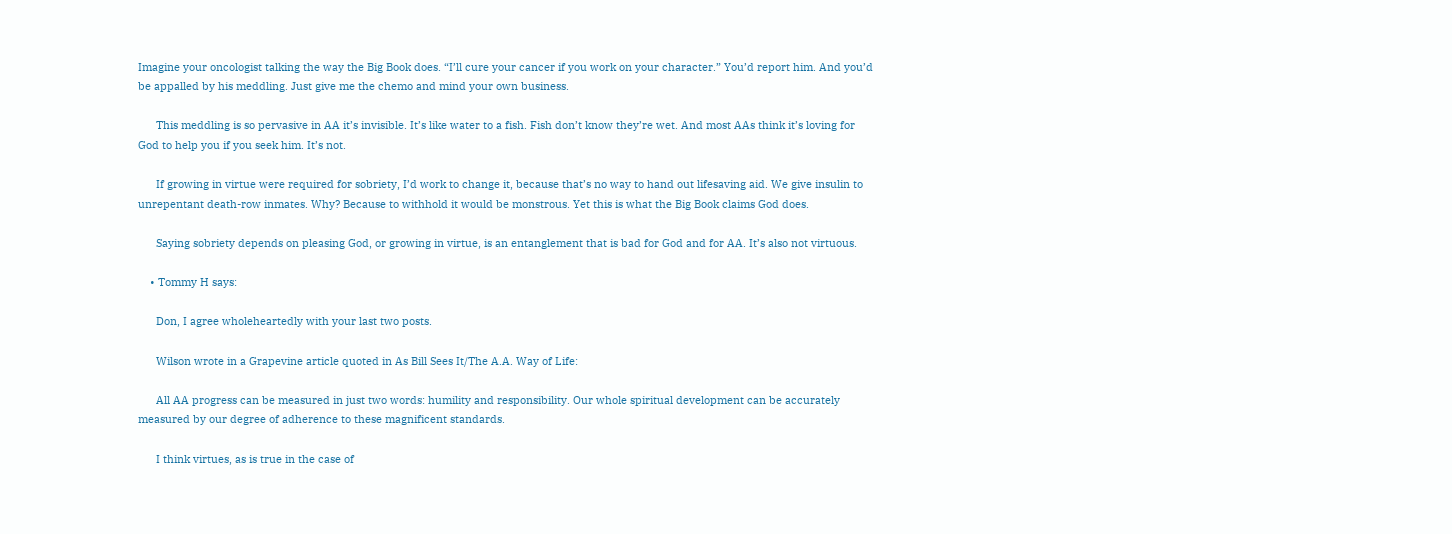Imagine your oncologist talking the way the Big Book does. “I’ll cure your cancer if you work on your character.” You’d report him. And you’d be appalled by his meddling. Just give me the chemo and mind your own business.

      This meddling is so pervasive in AA it’s invisible. It’s like water to a fish. Fish don’t know they’re wet. And most AAs think it’s loving for God to help you if you seek him. It’s not.

      If growing in virtue were required for sobriety, I’d work to change it, because that’s no way to hand out lifesaving aid. We give insulin to unrepentant death-row inmates. Why? Because to withhold it would be monstrous. Yet this is what the Big Book claims God does.

      Saying sobriety depends on pleasing God, or growing in virtue, is an entanglement that is bad for God and for AA. It’s also not virtuous.

    • Tommy H says:

      Don, I agree wholeheartedly with your last two posts.

      Wilson wrote in a Grapevine article quoted in As Bill Sees It/The A.A. Way of Life:

      All AA progress can be measured in just two words: humility and responsibility. Our whole spiritual development can be accurately measured by our degree of adherence to these magnificent standards.

      I think virtues, as is true in the case of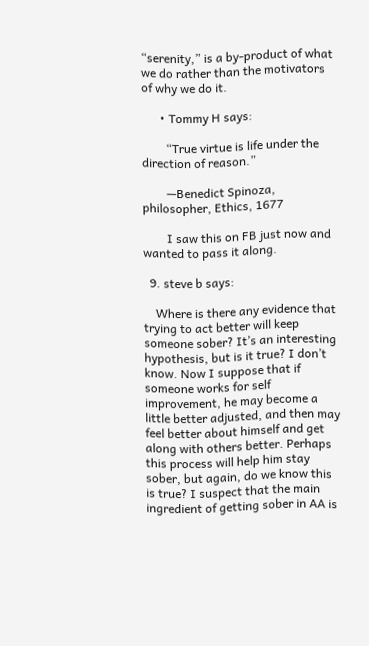“serenity,” is a by-product of what we do rather than the motivators of why we do it.

      • Tommy H says:

        “True virtue is life under the direction of reason.”

        —Benedict Spinoza, philosopher, Ethics, 1677

        I saw this on FB just now and wanted to pass it along.

  9. steve b says:

    Where is there any evidence that trying to act better will keep someone sober? It’s an interesting hypothesis, but is it true? I don’t know. Now I suppose that if someone works for self improvement, he may become a little better adjusted, and then may feel better about himself and get along with others better. Perhaps this process will help him stay sober, but again, do we know this is true? I suspect that the main ingredient of getting sober in AA is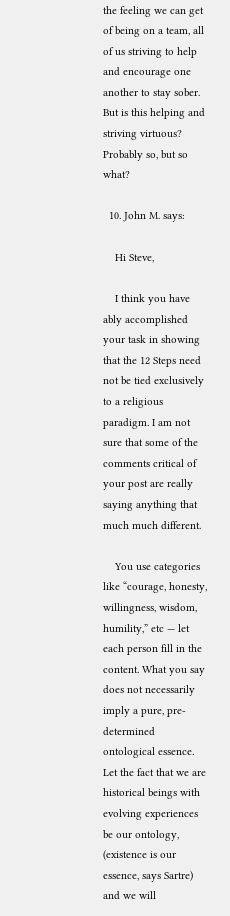the feeling we can get of being on a team, all of us striving to help and encourage one another to stay sober. But is this helping and striving virtuous? Probably so, but so what?

  10. John M. says:

    Hi Steve,

    I think you have ably accomplished your task in showing that the 12 Steps need not be tied exclusively to a religious paradigm. I am not sure that some of the comments critical of your post are really saying anything that much much different.

    You use categories like “courage, honesty, willingness, wisdom, humility,” etc — let each person fill in the content. What you say does not necessarily imply a pure, pre-determined ontological essence. Let the fact that we are historical beings with evolving experiences be our ontology, (existence is our essence, says Sartre) and we will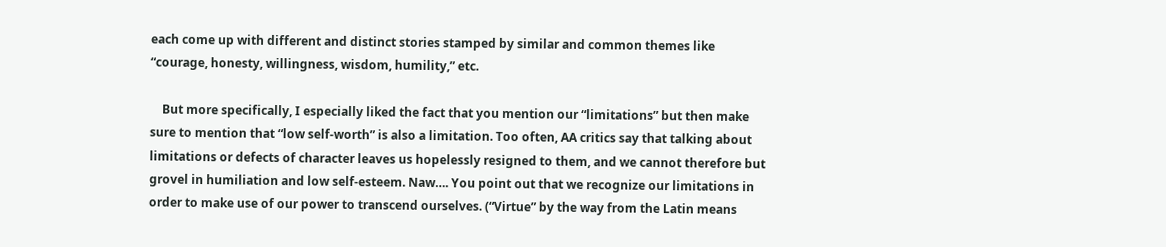each come up with different and distinct stories stamped by similar and common themes like “courage, honesty, willingness, wisdom, humility,” etc.

    But more specifically, I especially liked the fact that you mention our “limitations” but then make sure to mention that “low self-worth” is also a limitation. Too often, AA critics say that talking about limitations or defects of character leaves us hopelessly resigned to them, and we cannot therefore but grovel in humiliation and low self-esteem. Naw…. You point out that we recognize our limitations in order to make use of our power to transcend ourselves. (“Virtue” by the way from the Latin means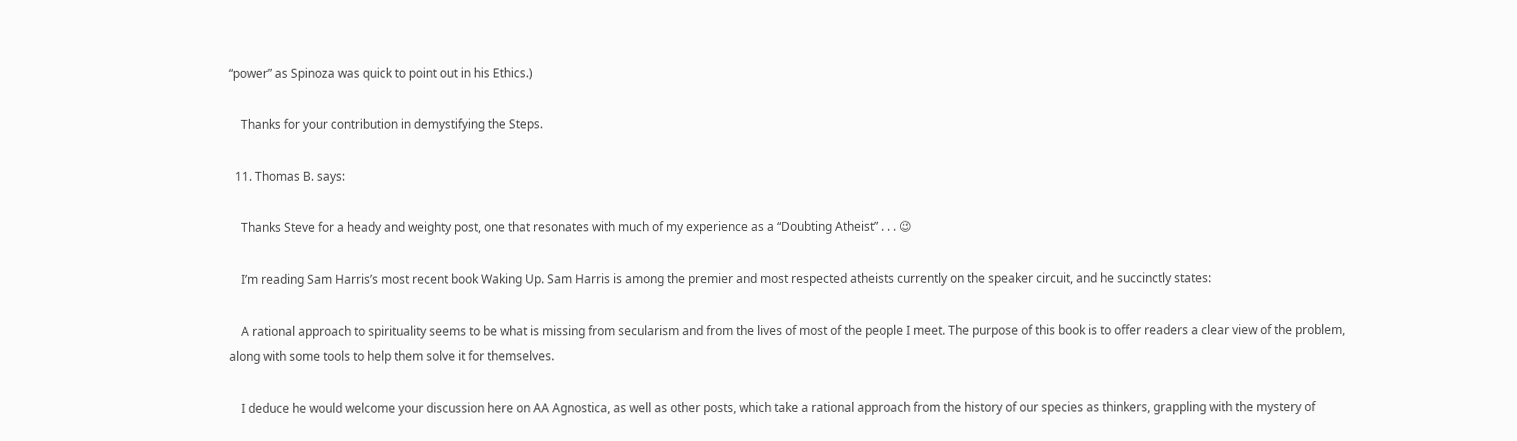“power” as Spinoza was quick to point out in his Ethics.)

    Thanks for your contribution in demystifying the Steps.

  11. Thomas B. says:

    Thanks Steve for a heady and weighty post, one that resonates with much of my experience as a “Doubting Atheist” . . . 😉

    I’m reading Sam Harris’s most recent book Waking Up. Sam Harris is among the premier and most respected atheists currently on the speaker circuit, and he succinctly states:

    A rational approach to spirituality seems to be what is missing from secularism and from the lives of most of the people I meet. The purpose of this book is to offer readers a clear view of the problem, along with some tools to help them solve it for themselves.

    I deduce he would welcome your discussion here on AA Agnostica, as well as other posts, which take a rational approach from the history of our species as thinkers, grappling with the mystery of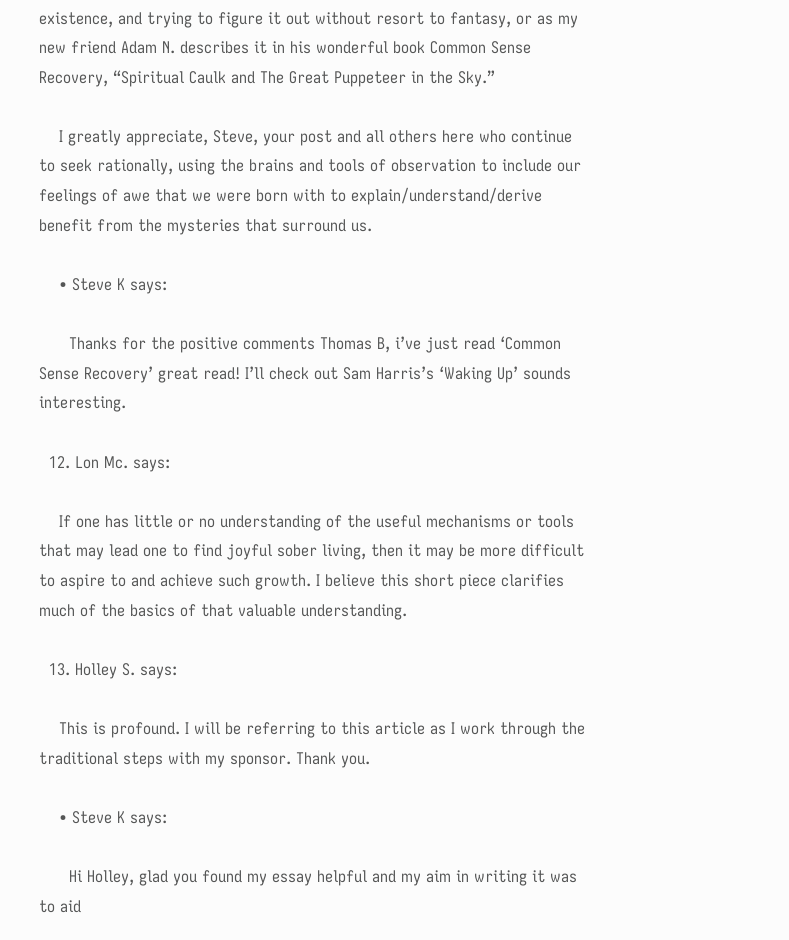existence, and trying to figure it out without resort to fantasy, or as my new friend Adam N. describes it in his wonderful book Common Sense Recovery, “Spiritual Caulk and The Great Puppeteer in the Sky.”

    I greatly appreciate, Steve, your post and all others here who continue to seek rationally, using the brains and tools of observation to include our feelings of awe that we were born with to explain/understand/derive benefit from the mysteries that surround us.

    • Steve K says:

      Thanks for the positive comments Thomas B, i’ve just read ‘Common Sense Recovery’ great read! I’ll check out Sam Harris’s ‘Waking Up’ sounds interesting.

  12. Lon Mc. says:

    If one has little or no understanding of the useful mechanisms or tools that may lead one to find joyful sober living, then it may be more difficult to aspire to and achieve such growth. I believe this short piece clarifies much of the basics of that valuable understanding.

  13. Holley S. says:

    This is profound. I will be referring to this article as I work through the traditional steps with my sponsor. Thank you.

    • Steve K says:

      Hi Holley, glad you found my essay helpful and my aim in writing it was to aid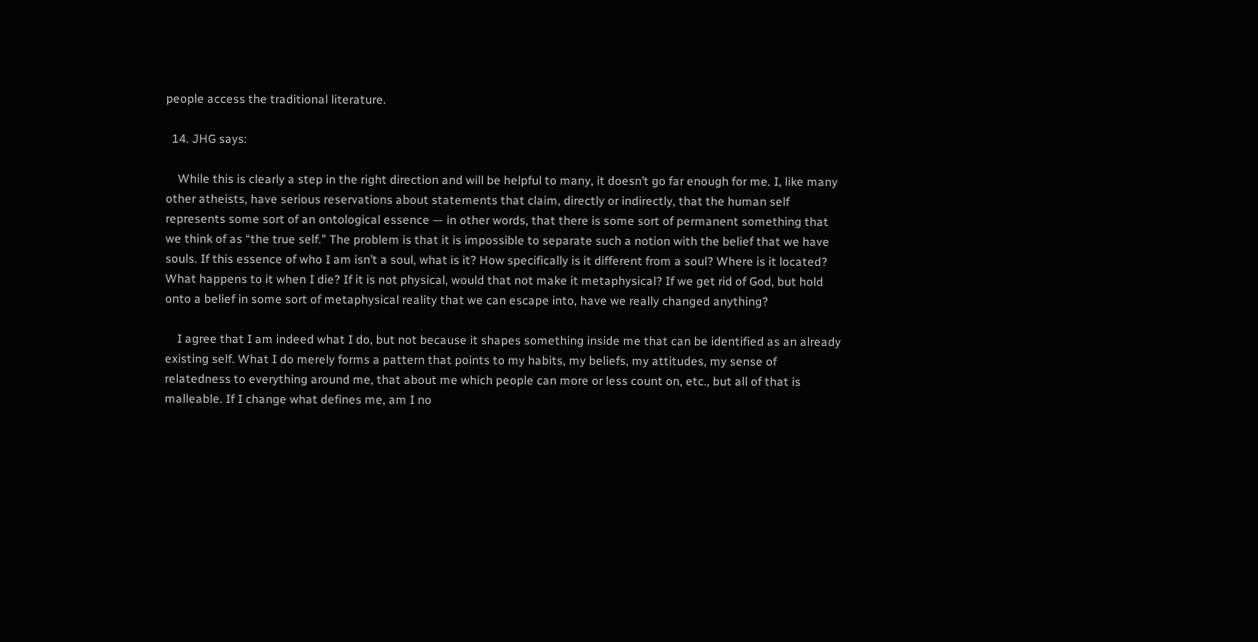people access the traditional literature.

  14. JHG says:

    While this is clearly a step in the right direction and will be helpful to many, it doesn’t go far enough for me. I, like many other atheists, have serious reservations about statements that claim, directly or indirectly, that the human self represents some sort of an ontological essence — in other words, that there is some sort of permanent something that we think of as “the true self.” The problem is that it is impossible to separate such a notion with the belief that we have souls. If this essence of who I am isn’t a soul, what is it? How specifically is it different from a soul? Where is it located? What happens to it when I die? If it is not physical, would that not make it metaphysical? If we get rid of God, but hold onto a belief in some sort of metaphysical reality that we can escape into, have we really changed anything?

    I agree that I am indeed what I do, but not because it shapes something inside me that can be identified as an already existing self. What I do merely forms a pattern that points to my habits, my beliefs, my attitudes, my sense of relatedness to everything around me, that about me which people can more or less count on, etc., but all of that is malleable. If I change what defines me, am I no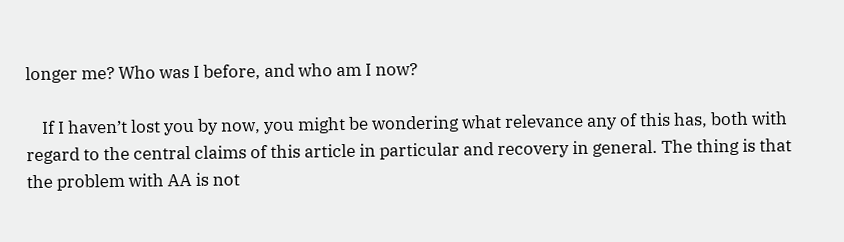longer me? Who was I before, and who am I now?

    If I haven’t lost you by now, you might be wondering what relevance any of this has, both with regard to the central claims of this article in particular and recovery in general. The thing is that the problem with AA is not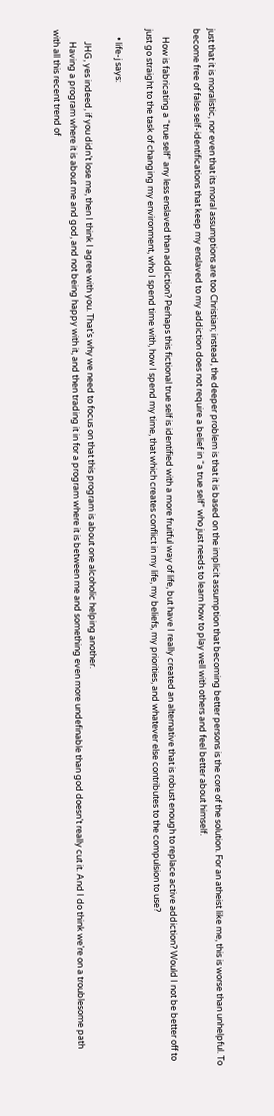just that it is moralistic, nor even that its moral assumptions are too Christian; instead, the deeper problem is that it is based on the implicit assumption that becoming better persons is the core of the solution. For an atheist like me, this is worse than unhelpful. To become free of false self-identifications that keep my enslaved to my addiction does not require a belief in “a true self” who just needs to learn how to play well with others and feel better about himself.

    How is fabricating a “true self” any less enslaved than addiction? Perhaps this fictional true self is identified with a more fruitful way of life, but have I really created an alternative that is robust enough to replace active addiction? Would I not be better off to just go straight to the task of changing my environment, who I spend time with, how I spend my time, that which creates conflict in my life, my beliefs, my priorities, and whatever else contributes to the compulsion to use?

    • life-j says:

      JHG, yes indeed, if you didn’t lose me, then I think I agree with you. That’s why we need to focus on that this program is about one alcoholic helping another.
      Having a program where it is about me and god, and not being happy with it, and then trading it in for a program where it is between me and something even more undefinable than god doesn’t really cut it. And I do think we’re on a troublesome path with all this recent trend of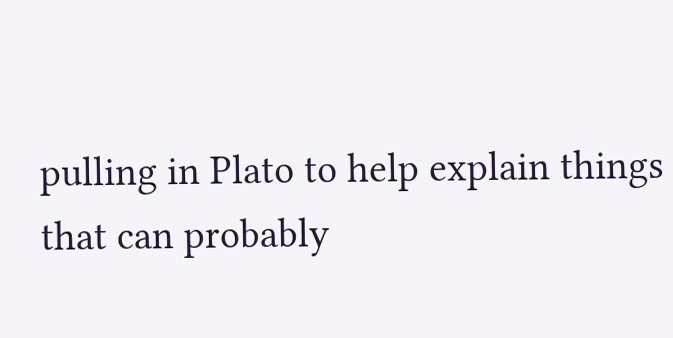pulling in Plato to help explain things that can probably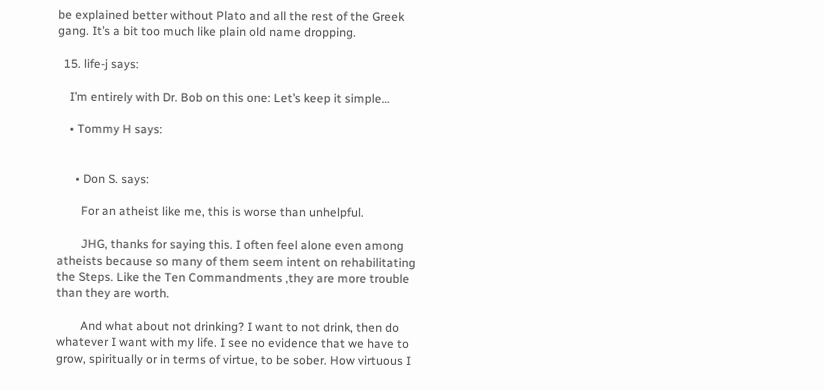be explained better without Plato and all the rest of the Greek gang. It’s a bit too much like plain old name dropping.

  15. life-j says:

    I’m entirely with Dr. Bob on this one: Let’s keep it simple…

    • Tommy H says:


      • Don S. says:

        For an atheist like me, this is worse than unhelpful.

        JHG, thanks for saying this. I often feel alone even among atheists because so many of them seem intent on rehabilitating the Steps. Like the Ten Commandments ,they are more trouble than they are worth.

        And what about not drinking? I want to not drink, then do whatever I want with my life. I see no evidence that we have to grow, spiritually or in terms of virtue, to be sober. How virtuous I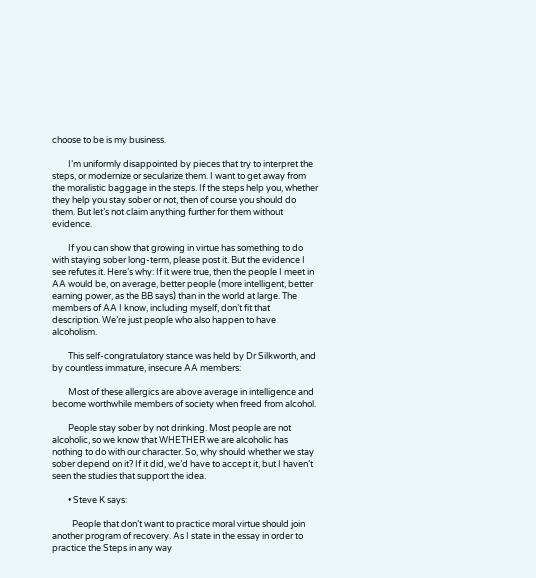choose to be is my business.

        I’m uniformly disappointed by pieces that try to interpret the steps, or modernize or secularize them. I want to get away from the moralistic baggage in the steps. If the steps help you, whether they help you stay sober or not, then of course you should do them. But let’s not claim anything further for them without evidence.

        If you can show that growing in virtue has something to do with staying sober long-term, please post it. But the evidence I see refutes it. Here’s why: If it were true, then the people I meet in AA would be, on average, better people (more intelligent, better earning power, as the BB says) than in the world at large. The members of AA I know, including myself, don’t fit that description. We’re just people who also happen to have alcoholism.

        This self-congratulatory stance was held by Dr Silkworth, and by countless immature, insecure AA members:

        Most of these allergics are above average in intelligence and become worthwhile members of society when freed from alcohol.

        People stay sober by not drinking. Most people are not alcoholic, so we know that WHETHER we are alcoholic has nothing to do with our character. So, why should whether we stay sober depend on it? If it did, we’d have to accept it, but I haven’t seen the studies that support the idea.

        • Steve K says:

          People that don’t want to practice moral virtue should join another program of recovery. As I state in the essay in order to practice the Steps in any way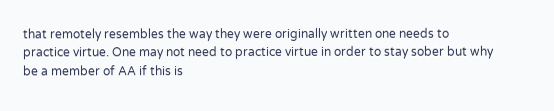that remotely resembles the way they were originally written one needs to practice virtue. One may not need to practice virtue in order to stay sober but why be a member of AA if this is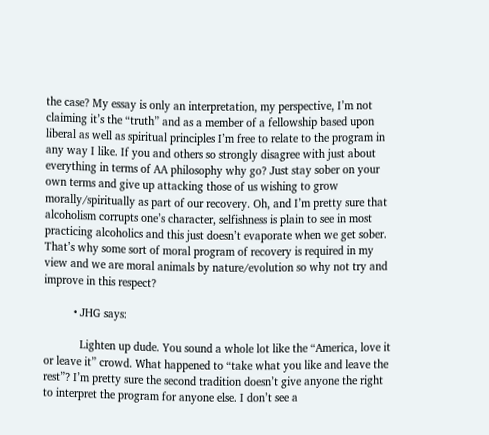the case? My essay is only an interpretation, my perspective, I’m not claiming it’s the “truth” and as a member of a fellowship based upon liberal as well as spiritual principles I’m free to relate to the program in any way I like. If you and others so strongly disagree with just about everything in terms of AA philosophy why go? Just stay sober on your own terms and give up attacking those of us wishing to grow morally/spiritually as part of our recovery. Oh, and I’m pretty sure that alcoholism corrupts one’s character, selfishness is plain to see in most practicing alcoholics and this just doesn’t evaporate when we get sober. That’s why some sort of moral program of recovery is required in my view and we are moral animals by nature/evolution so why not try and improve in this respect?

          • JHG says:

            Lighten up dude. You sound a whole lot like the “America, love it or leave it” crowd. What happened to “take what you like and leave the rest”? I’m pretty sure the second tradition doesn’t give anyone the right to interpret the program for anyone else. I don’t see a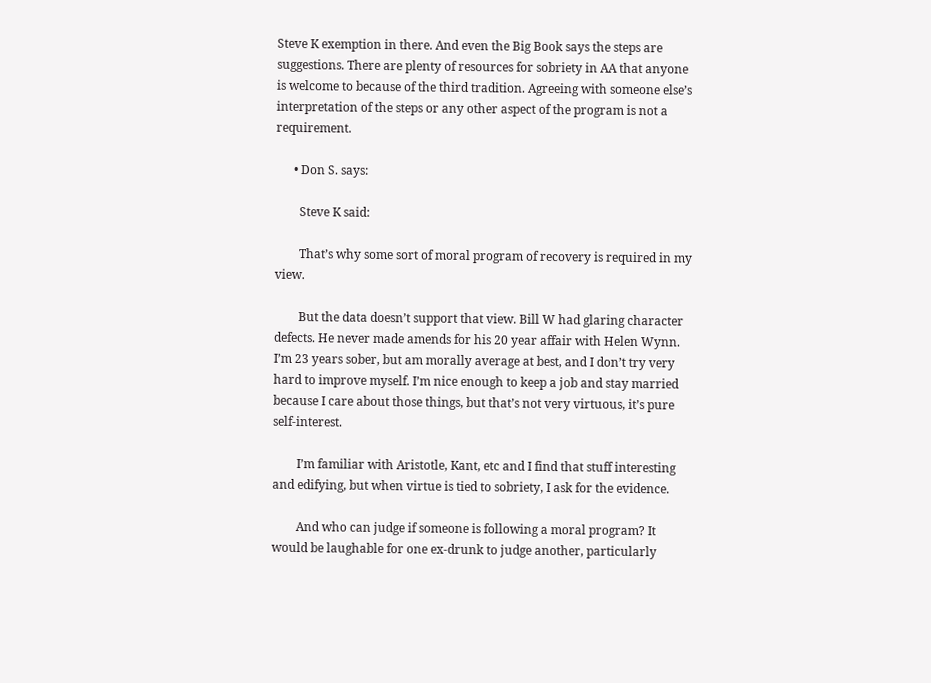Steve K exemption in there. And even the Big Book says the steps are suggestions. There are plenty of resources for sobriety in AA that anyone is welcome to because of the third tradition. Agreeing with someone else’s interpretation of the steps or any other aspect of the program is not a requirement.

      • Don S. says:

        Steve K said:

        That’s why some sort of moral program of recovery is required in my view.

        But the data doesn’t support that view. Bill W had glaring character defects. He never made amends for his 20 year affair with Helen Wynn. I’m 23 years sober, but am morally average at best, and I don’t try very hard to improve myself. I’m nice enough to keep a job and stay married because I care about those things, but that’s not very virtuous, it’s pure self-interest.

        I’m familiar with Aristotle, Kant, etc and I find that stuff interesting and edifying, but when virtue is tied to sobriety, I ask for the evidence.

        And who can judge if someone is following a moral program? It would be laughable for one ex-drunk to judge another, particularly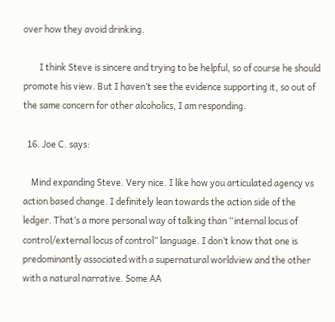over how they avoid drinking.

        I think Steve is sincere and trying to be helpful, so of course he should promote his view. But I haven’t see the evidence supporting it, so out of the same concern for other alcoholics, I am responding.

  16. Joe C. says:

    Mind expanding Steve. Very nice. I like how you articulated agency vs action based change. I definitely lean towards the action side of the ledger. That’s a more personal way of talking than “internal locus of control/external locus of control” language. I don’t know that one is predominantly associated with a supernatural worldview and the other with a natural narrative. Some AA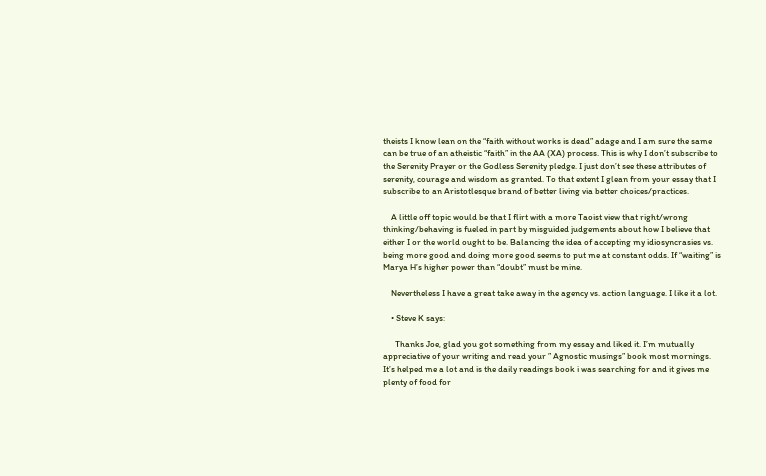theists I know lean on the “faith without works is dead” adage and I am sure the same can be true of an atheistic “faith” in the AA (XA) process. This is why I don’t subscribe to the Serenity Prayer or the Godless Serenity pledge. I just don’t see these attributes of serenity, courage and wisdom as granted. To that extent I glean from your essay that I subscribe to an Aristotlesque brand of better living via better choices/practices.

    A little off topic would be that I flirt with a more Taoist view that right/wrong thinking/behaving is fueled in part by misguided judgements about how I believe that either I or the world ought to be. Balancing the idea of accepting my idiosyncrasies vs. being more good and doing more good seems to put me at constant odds. If “waiting” is Marya H’s higher power than “doubt” must be mine.

    Nevertheless I have a great take away in the agency vs. action language. I like it a lot.

    • Steve K says:

      Thanks Joe, glad you got something from my essay and liked it. I’m mutually appreciative of your writing and read your ” Agnostic musings” book most mornings. It’s helped me a lot and is the daily readings book i was searching for and it gives me plenty of food for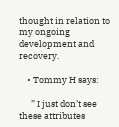thought in relation to my ongoing development and recovery.

    • Tommy H says:

      ” I just don’t see these attributes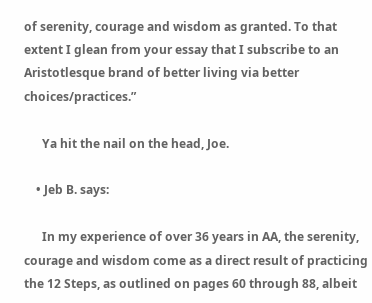of serenity, courage and wisdom as granted. To that extent I glean from your essay that I subscribe to an Aristotlesque brand of better living via better choices/practices.”

      Ya hit the nail on the head, Joe.

    • Jeb B. says:

      In my experience of over 36 years in AA, the serenity, courage and wisdom come as a direct result of practicing the 12 Steps, as outlined on pages 60 through 88, albeit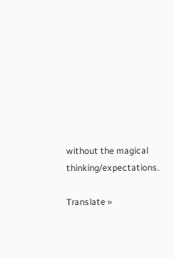without the magical thinking/expectations.

Translate »